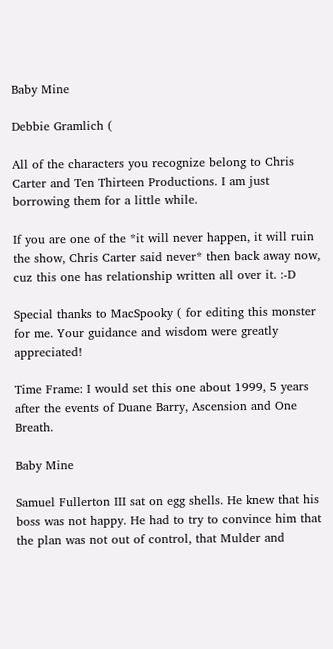Baby Mine

Debbie Gramlich (

All of the characters you recognize belong to Chris Carter and Ten Thirteen Productions. I am just borrowing them for a little while.

If you are one of the *it will never happen, it will ruin the show, Chris Carter said never* then back away now, cuz this one has relationship written all over it. :-D

Special thanks to MacSpooky ( for editing this monster for me. Your guidance and wisdom were greatly appreciated!

Time Frame: I would set this one about 1999, 5 years after the events of Duane Barry, Ascension and One Breath.

Baby Mine

Samuel Fullerton III sat on egg shells. He knew that his boss was not happy. He had to try to convince him that the plan was not out of control, that Mulder and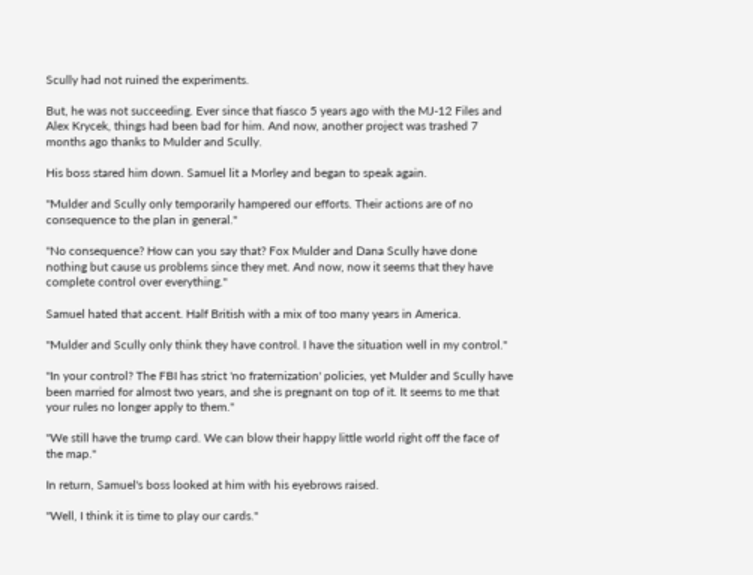Scully had not ruined the experiments.

But, he was not succeeding. Ever since that fiasco 5 years ago with the MJ-12 Files and Alex Krycek, things had been bad for him. And now, another project was trashed 7 months ago thanks to Mulder and Scully.

His boss stared him down. Samuel lit a Morley and began to speak again.

"Mulder and Scully only temporarily hampered our efforts. Their actions are of no consequence to the plan in general."

"No consequence? How can you say that? Fox Mulder and Dana Scully have done nothing but cause us problems since they met. And now, now it seems that they have complete control over everything."

Samuel hated that accent. Half British with a mix of too many years in America.

"Mulder and Scully only think they have control. I have the situation well in my control."

"In your control? The FBI has strict 'no fraternization' policies, yet Mulder and Scully have been married for almost two years, and she is pregnant on top of it. It seems to me that your rules no longer apply to them."

"We still have the trump card. We can blow their happy little world right off the face of the map."

In return, Samuel's boss looked at him with his eyebrows raised.

"Well, I think it is time to play our cards."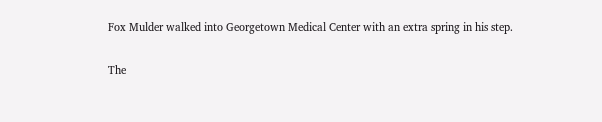Fox Mulder walked into Georgetown Medical Center with an extra spring in his step.

The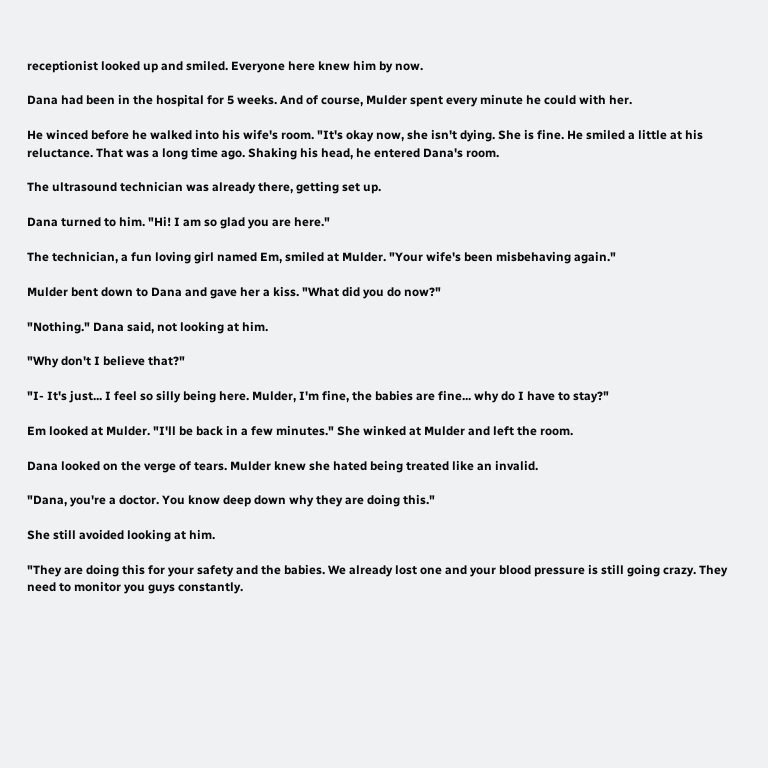receptionist looked up and smiled. Everyone here knew him by now.

Dana had been in the hospital for 5 weeks. And of course, Mulder spent every minute he could with her.

He winced before he walked into his wife's room. "It's okay now, she isn't dying. She is fine. He smiled a little at his reluctance. That was a long time ago. Shaking his head, he entered Dana's room.

The ultrasound technician was already there, getting set up.

Dana turned to him. "Hi! I am so glad you are here."

The technician, a fun loving girl named Em, smiled at Mulder. "Your wife's been misbehaving again."

Mulder bent down to Dana and gave her a kiss. "What did you do now?"

"Nothing." Dana said, not looking at him.

"Why don't I believe that?"

"I- It's just... I feel so silly being here. Mulder, I'm fine, the babies are fine... why do I have to stay?"

Em looked at Mulder. "I'll be back in a few minutes." She winked at Mulder and left the room.

Dana looked on the verge of tears. Mulder knew she hated being treated like an invalid.

"Dana, you're a doctor. You know deep down why they are doing this."

She still avoided looking at him.

"They are doing this for your safety and the babies. We already lost one and your blood pressure is still going crazy. They need to monitor you guys constantly.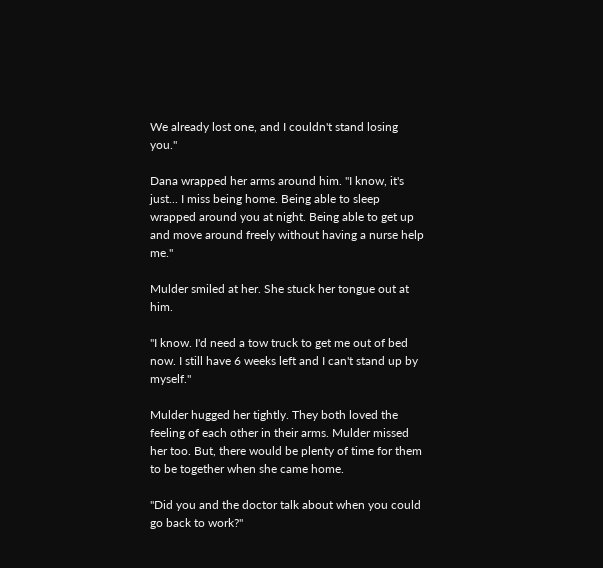We already lost one, and I couldn't stand losing you."

Dana wrapped her arms around him. "I know, it's just... I miss being home. Being able to sleep wrapped around you at night. Being able to get up and move around freely without having a nurse help me."

Mulder smiled at her. She stuck her tongue out at him.

"I know. I'd need a tow truck to get me out of bed now. I still have 6 weeks left and I can't stand up by myself."

Mulder hugged her tightly. They both loved the feeling of each other in their arms. Mulder missed her too. But, there would be plenty of time for them to be together when she came home.

"Did you and the doctor talk about when you could go back to work?"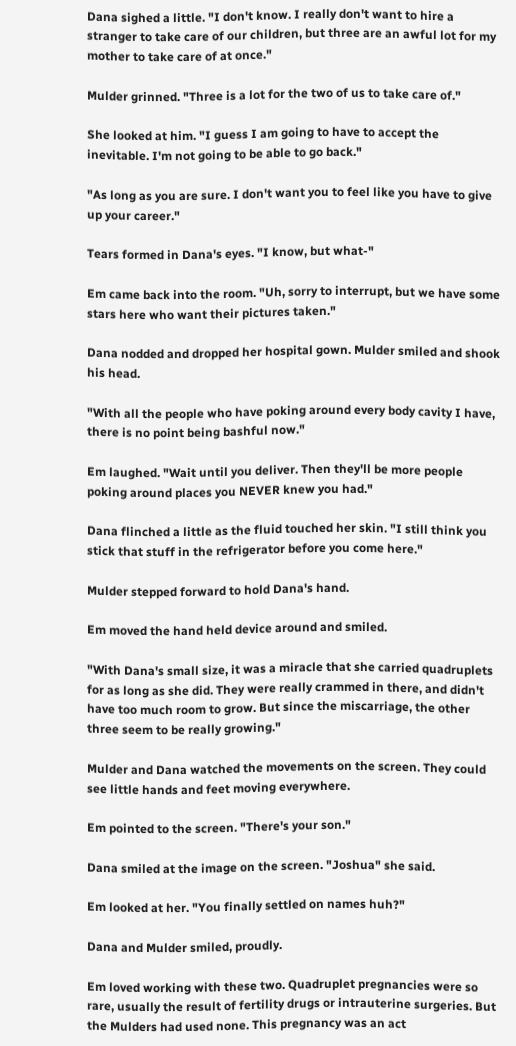Dana sighed a little. "I don't know. I really don't want to hire a stranger to take care of our children, but three are an awful lot for my mother to take care of at once."

Mulder grinned. "Three is a lot for the two of us to take care of."

She looked at him. "I guess I am going to have to accept the inevitable. I'm not going to be able to go back."

"As long as you are sure. I don't want you to feel like you have to give up your career."

Tears formed in Dana's eyes. "I know, but what-"

Em came back into the room. "Uh, sorry to interrupt, but we have some stars here who want their pictures taken."

Dana nodded and dropped her hospital gown. Mulder smiled and shook his head.

"With all the people who have poking around every body cavity I have, there is no point being bashful now."

Em laughed. "Wait until you deliver. Then they'll be more people poking around places you NEVER knew you had."

Dana flinched a little as the fluid touched her skin. "I still think you stick that stuff in the refrigerator before you come here."

Mulder stepped forward to hold Dana's hand.

Em moved the hand held device around and smiled.

"With Dana's small size, it was a miracle that she carried quadruplets for as long as she did. They were really crammed in there, and didn't have too much room to grow. But since the miscarriage, the other three seem to be really growing."

Mulder and Dana watched the movements on the screen. They could see little hands and feet moving everywhere.

Em pointed to the screen. "There's your son."

Dana smiled at the image on the screen. "Joshua" she said.

Em looked at her. "You finally settled on names huh?"

Dana and Mulder smiled, proudly.

Em loved working with these two. Quadruplet pregnancies were so rare, usually the result of fertility drugs or intrauterine surgeries. But the Mulders had used none. This pregnancy was an act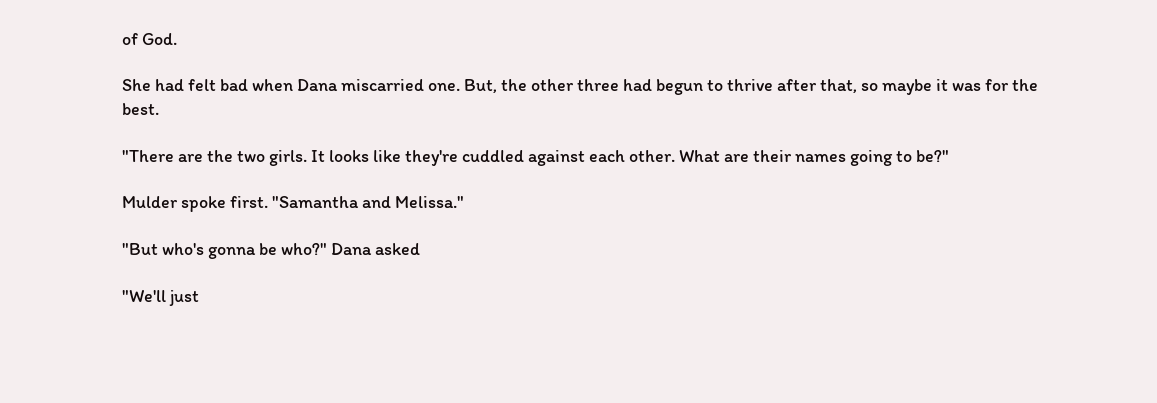of God.

She had felt bad when Dana miscarried one. But, the other three had begun to thrive after that, so maybe it was for the best.

"There are the two girls. It looks like they're cuddled against each other. What are their names going to be?"

Mulder spoke first. "Samantha and Melissa."

"But who's gonna be who?" Dana asked

"We'll just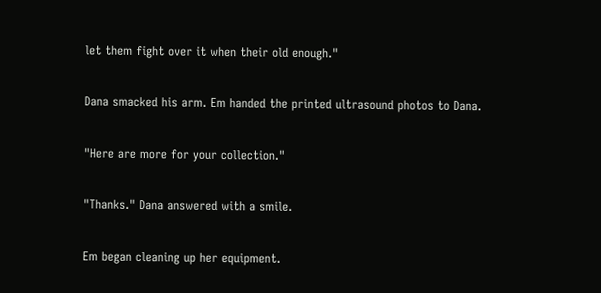let them fight over it when their old enough."

Dana smacked his arm. Em handed the printed ultrasound photos to Dana.

"Here are more for your collection."

"Thanks." Dana answered with a smile.

Em began cleaning up her equipment.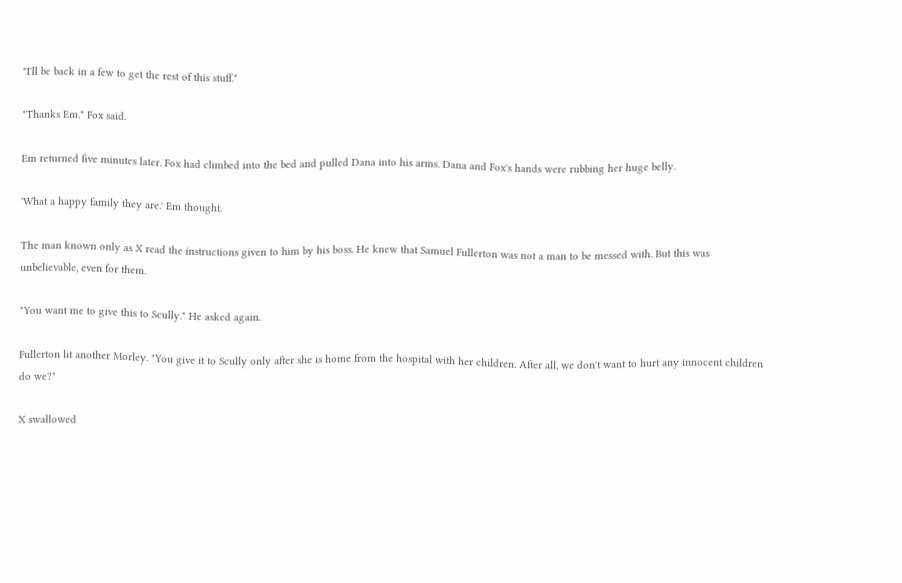"I'll be back in a few to get the rest of this stuff."

"Thanks Em." Fox said.

Em returned five minutes later. Fox had climbed into the bed and pulled Dana into his arms. Dana and Fox's hands were rubbing her huge belly.

'What a happy family they are.' Em thought.

The man known only as X read the instructions given to him by his boss. He knew that Samuel Fullerton was not a man to be messed with. But this was unbelievable, even for them.

"You want me to give this to Scully." He asked again.

Fullerton lit another Morley. "You give it to Scully only after she is home from the hospital with her children. After all, we don't want to hurt any innocent children do we?"

X swallowed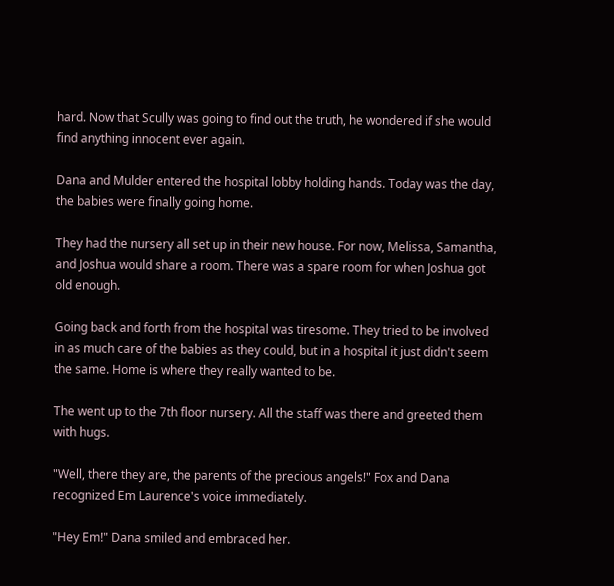hard. Now that Scully was going to find out the truth, he wondered if she would find anything innocent ever again.

Dana and Mulder entered the hospital lobby holding hands. Today was the day, the babies were finally going home.

They had the nursery all set up in their new house. For now, Melissa, Samantha, and Joshua would share a room. There was a spare room for when Joshua got old enough.

Going back and forth from the hospital was tiresome. They tried to be involved in as much care of the babies as they could, but in a hospital it just didn't seem the same. Home is where they really wanted to be.

The went up to the 7th floor nursery. All the staff was there and greeted them with hugs.

"Well, there they are, the parents of the precious angels!" Fox and Dana recognized Em Laurence's voice immediately.

"Hey Em!" Dana smiled and embraced her.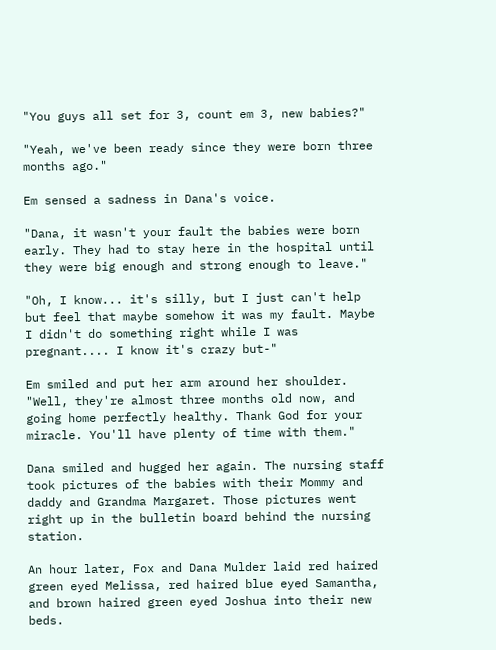"You guys all set for 3, count em 3, new babies?"

"Yeah, we've been ready since they were born three months ago."

Em sensed a sadness in Dana's voice.

"Dana, it wasn't your fault the babies were born early. They had to stay here in the hospital until they were big enough and strong enough to leave."

"Oh, I know... it's silly, but I just can't help but feel that maybe somehow it was my fault. Maybe I didn't do something right while I was pregnant.... I know it's crazy but-"

Em smiled and put her arm around her shoulder. "Well, they're almost three months old now, and going home perfectly healthy. Thank God for your miracle. You'll have plenty of time with them."

Dana smiled and hugged her again. The nursing staff took pictures of the babies with their Mommy and daddy and Grandma Margaret. Those pictures went right up in the bulletin board behind the nursing station.

An hour later, Fox and Dana Mulder laid red haired green eyed Melissa, red haired blue eyed Samantha, and brown haired green eyed Joshua into their new beds.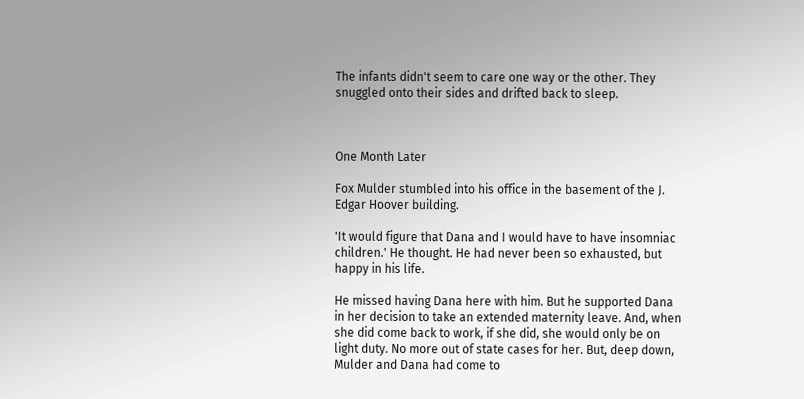The infants didn't seem to care one way or the other. They snuggled onto their sides and drifted back to sleep.



One Month Later

Fox Mulder stumbled into his office in the basement of the J. Edgar Hoover building.

'It would figure that Dana and I would have to have insomniac children.' He thought. He had never been so exhausted, but happy in his life.

He missed having Dana here with him. But he supported Dana in her decision to take an extended maternity leave. And, when she did come back to work, if she did, she would only be on light duty. No more out of state cases for her. But, deep down, Mulder and Dana had come to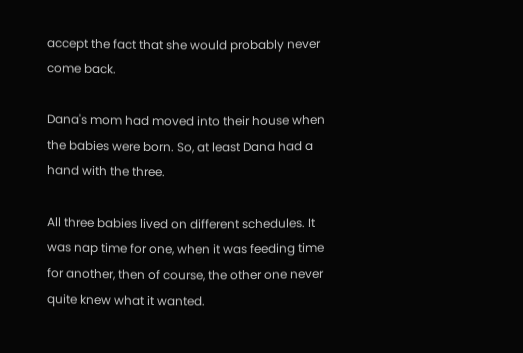accept the fact that she would probably never come back.

Dana's mom had moved into their house when the babies were born. So, at least Dana had a hand with the three.

All three babies lived on different schedules. It was nap time for one, when it was feeding time for another, then of course, the other one never quite knew what it wanted.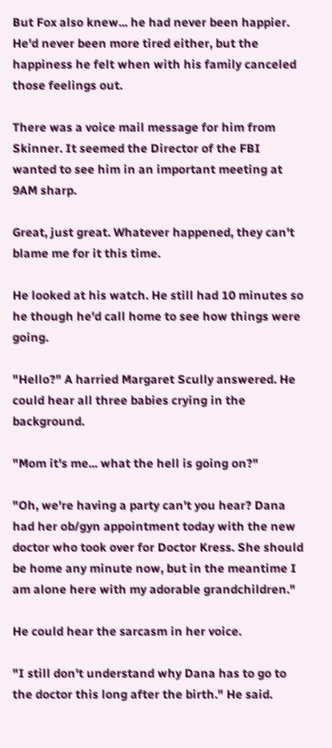But Fox also knew... he had never been happier. He'd never been more tired either, but the happiness he felt when with his family canceled those feelings out.

There was a voice mail message for him from Skinner. It seemed the Director of the FBI wanted to see him in an important meeting at 9AM sharp.

Great, just great. Whatever happened, they can't blame me for it this time.

He looked at his watch. He still had 10 minutes so he though he'd call home to see how things were going.

"Hello?" A harried Margaret Scully answered. He could hear all three babies crying in the background.

"Mom it's me... what the hell is going on?"

"Oh, we're having a party can't you hear? Dana had her ob/gyn appointment today with the new doctor who took over for Doctor Kress. She should be home any minute now, but in the meantime I am alone here with my adorable grandchildren."

He could hear the sarcasm in her voice.

"I still don't understand why Dana has to go to the doctor this long after the birth." He said.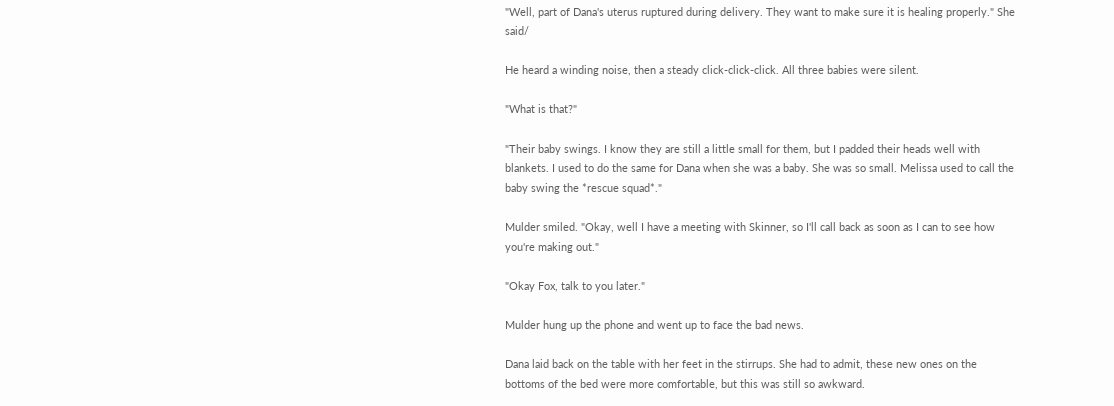"Well, part of Dana's uterus ruptured during delivery. They want to make sure it is healing properly." She said/

He heard a winding noise, then a steady click-click-click. All three babies were silent.

"What is that?"

"Their baby swings. I know they are still a little small for them, but I padded their heads well with blankets. I used to do the same for Dana when she was a baby. She was so small. Melissa used to call the baby swing the *rescue squad*."

Mulder smiled. "Okay, well I have a meeting with Skinner, so I'll call back as soon as I can to see how you're making out."

"Okay Fox, talk to you later."

Mulder hung up the phone and went up to face the bad news.

Dana laid back on the table with her feet in the stirrups. She had to admit, these new ones on the bottoms of the bed were more comfortable, but this was still so awkward.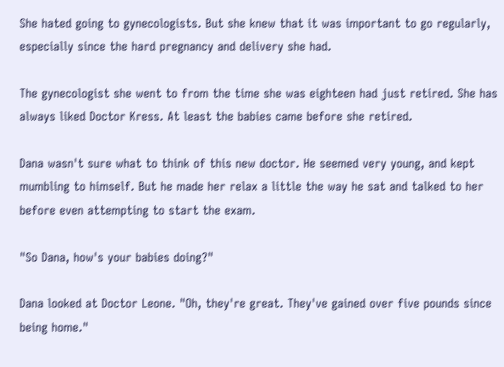She hated going to gynecologists. But she knew that it was important to go regularly, especially since the hard pregnancy and delivery she had.

The gynecologist she went to from the time she was eighteen had just retired. She has always liked Doctor Kress. At least the babies came before she retired.

Dana wasn't sure what to think of this new doctor. He seemed very young, and kept mumbling to himself. But he made her relax a little the way he sat and talked to her before even attempting to start the exam.

"So Dana, how's your babies doing?"

Dana looked at Doctor Leone. "Oh, they're great. They've gained over five pounds since being home."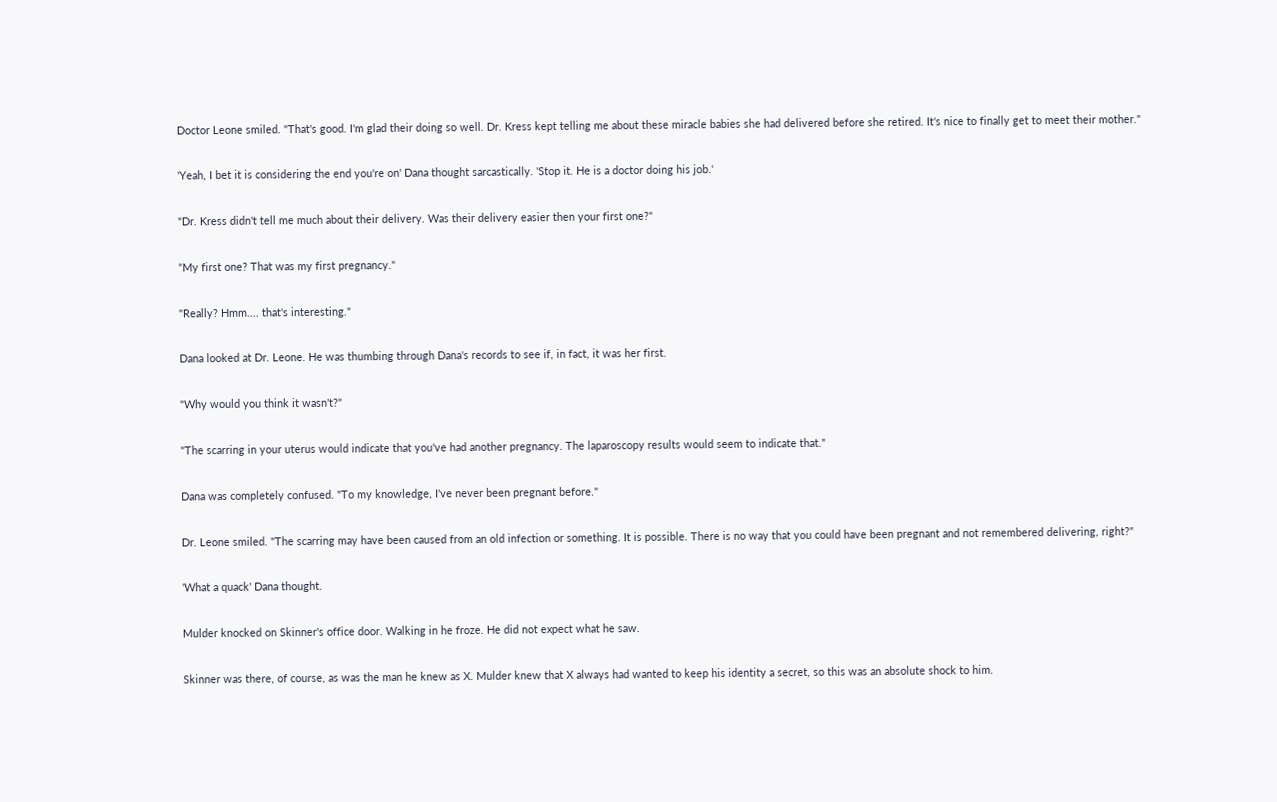Doctor Leone smiled. "That's good. I'm glad their doing so well. Dr. Kress kept telling me about these miracle babies she had delivered before she retired. It's nice to finally get to meet their mother."

'Yeah, I bet it is considering the end you're on' Dana thought sarcastically. 'Stop it. He is a doctor doing his job.'

"Dr. Kress didn't tell me much about their delivery. Was their delivery easier then your first one?"

"My first one? That was my first pregnancy."

"Really? Hmm.... that's interesting."

Dana looked at Dr. Leone. He was thumbing through Dana's records to see if, in fact, it was her first.

"Why would you think it wasn't?"

"The scarring in your uterus would indicate that you've had another pregnancy. The laparoscopy results would seem to indicate that."

Dana was completely confused. "To my knowledge, I've never been pregnant before."

Dr. Leone smiled. "The scarring may have been caused from an old infection or something. It is possible. There is no way that you could have been pregnant and not remembered delivering, right?"

'What a quack' Dana thought.

Mulder knocked on Skinner's office door. Walking in he froze. He did not expect what he saw.

Skinner was there, of course, as was the man he knew as X. Mulder knew that X always had wanted to keep his identity a secret, so this was an absolute shock to him.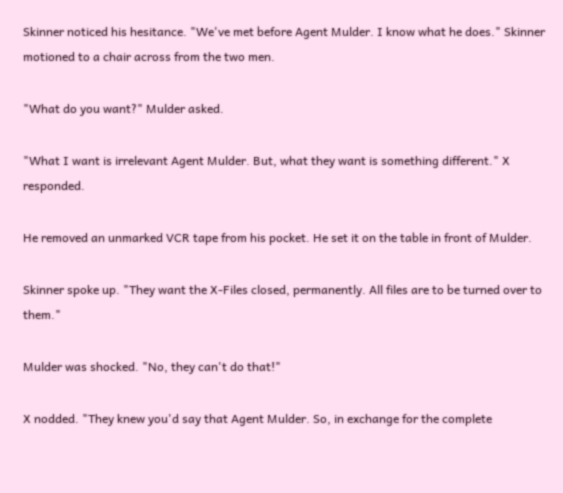Skinner noticed his hesitance. "We've met before Agent Mulder. I know what he does." Skinner motioned to a chair across from the two men.

"What do you want?" Mulder asked.

"What I want is irrelevant Agent Mulder. But, what they want is something different." X responded.

He removed an unmarked VCR tape from his pocket. He set it on the table in front of Mulder.

Skinner spoke up. "They want the X-Files closed, permanently. All files are to be turned over to them."

Mulder was shocked. "No, they can't do that!"

X nodded. "They knew you'd say that Agent Mulder. So, in exchange for the complete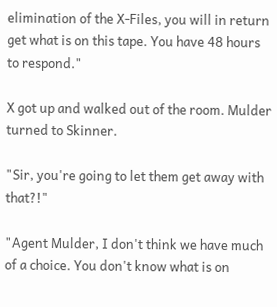elimination of the X-Files, you will in return get what is on this tape. You have 48 hours to respond."

X got up and walked out of the room. Mulder turned to Skinner.

"Sir, you're going to let them get away with that?!"

"Agent Mulder, I don't think we have much of a choice. You don't know what is on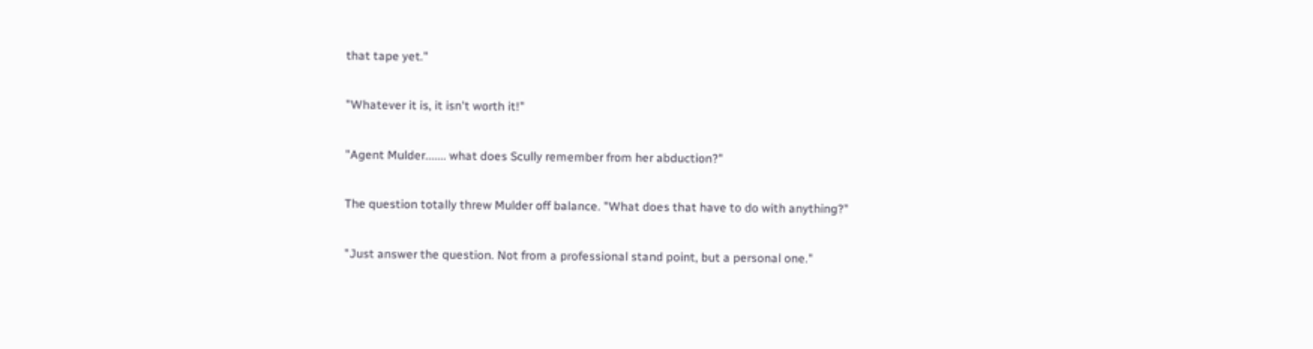that tape yet."

"Whatever it is, it isn't worth it!"

"Agent Mulder....... what does Scully remember from her abduction?"

The question totally threw Mulder off balance. "What does that have to do with anything?"

"Just answer the question. Not from a professional stand point, but a personal one."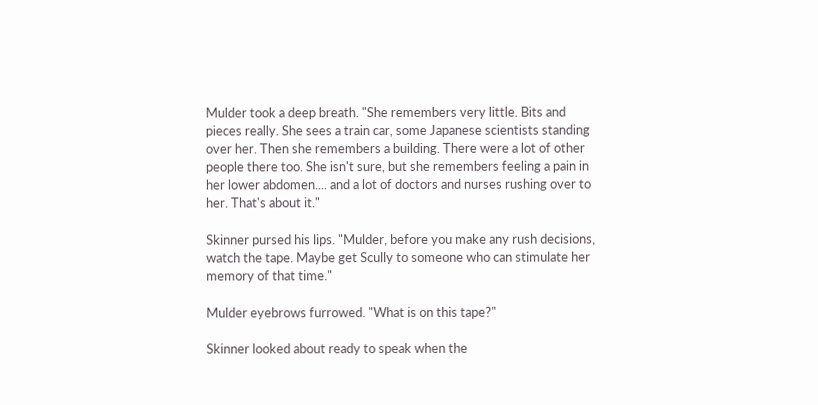Mulder took a deep breath. "She remembers very little. Bits and pieces really. She sees a train car, some Japanese scientists standing over her. Then she remembers a building. There were a lot of other people there too. She isn't sure, but she remembers feeling a pain in her lower abdomen.... and a lot of doctors and nurses rushing over to her. That's about it."

Skinner pursed his lips. "Mulder, before you make any rush decisions, watch the tape. Maybe get Scully to someone who can stimulate her memory of that time."

Mulder eyebrows furrowed. "What is on this tape?"

Skinner looked about ready to speak when the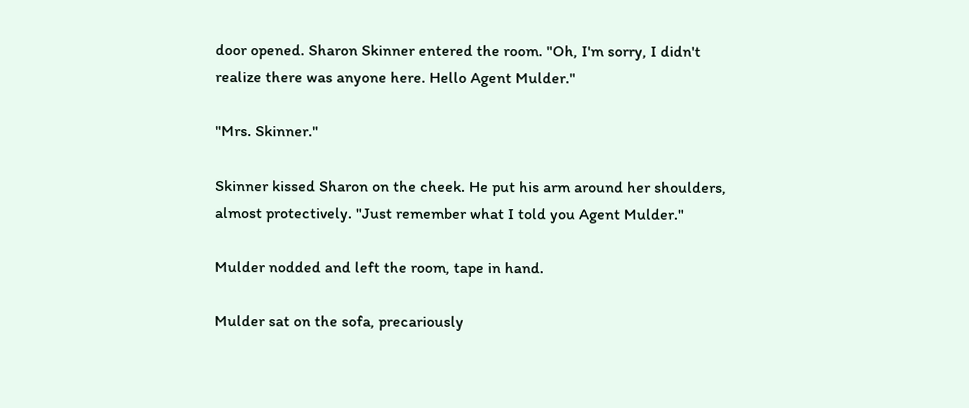door opened. Sharon Skinner entered the room. "Oh, I'm sorry, I didn't realize there was anyone here. Hello Agent Mulder."

"Mrs. Skinner."

Skinner kissed Sharon on the cheek. He put his arm around her shoulders, almost protectively. "Just remember what I told you Agent Mulder."

Mulder nodded and left the room, tape in hand.

Mulder sat on the sofa, precariously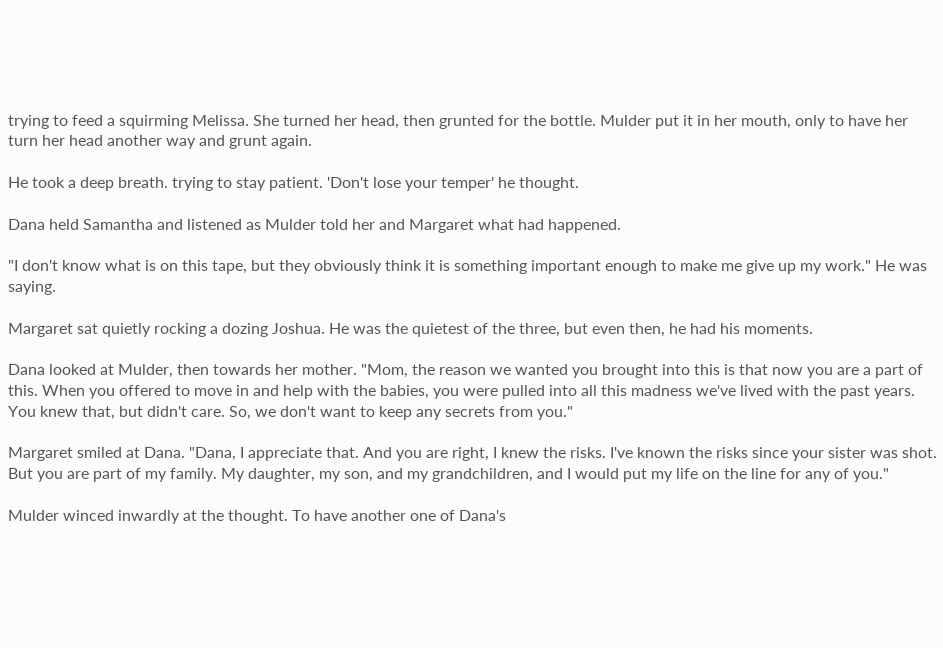trying to feed a squirming Melissa. She turned her head, then grunted for the bottle. Mulder put it in her mouth, only to have her turn her head another way and grunt again.

He took a deep breath. trying to stay patient. 'Don't lose your temper' he thought.

Dana held Samantha and listened as Mulder told her and Margaret what had happened.

"I don't know what is on this tape, but they obviously think it is something important enough to make me give up my work." He was saying.

Margaret sat quietly rocking a dozing Joshua. He was the quietest of the three, but even then, he had his moments.

Dana looked at Mulder, then towards her mother. "Mom, the reason we wanted you brought into this is that now you are a part of this. When you offered to move in and help with the babies, you were pulled into all this madness we've lived with the past years. You knew that, but didn't care. So, we don't want to keep any secrets from you."

Margaret smiled at Dana. "Dana, I appreciate that. And you are right, I knew the risks. I've known the risks since your sister was shot. But you are part of my family. My daughter, my son, and my grandchildren, and I would put my life on the line for any of you."

Mulder winced inwardly at the thought. To have another one of Dana's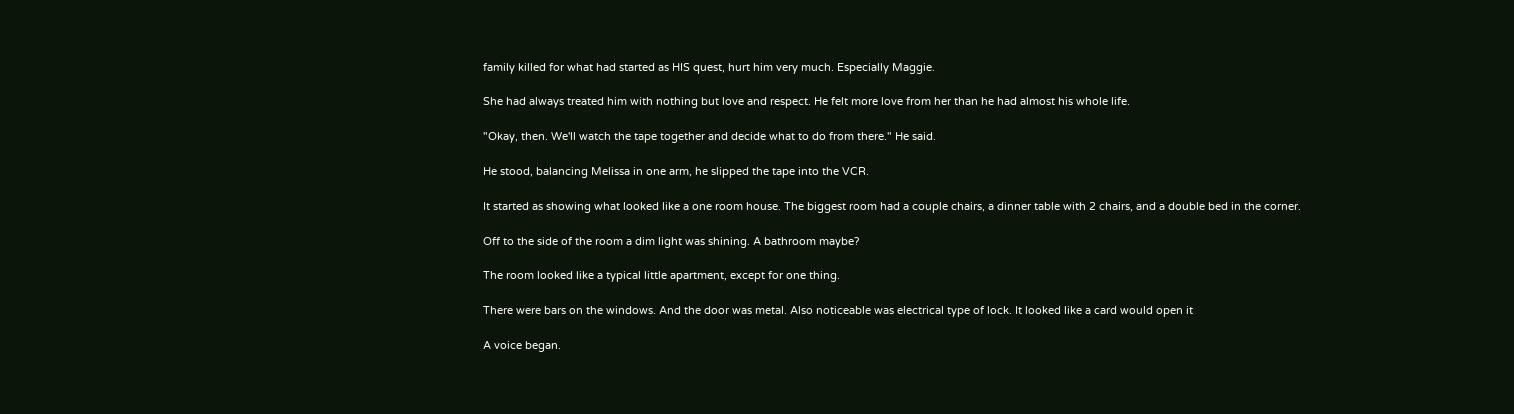family killed for what had started as HIS quest, hurt him very much. Especially Maggie.

She had always treated him with nothing but love and respect. He felt more love from her than he had almost his whole life.

"Okay, then. We'll watch the tape together and decide what to do from there." He said.

He stood, balancing Melissa in one arm, he slipped the tape into the VCR.

It started as showing what looked like a one room house. The biggest room had a couple chairs, a dinner table with 2 chairs, and a double bed in the corner.

Off to the side of the room a dim light was shining. A bathroom maybe?

The room looked like a typical little apartment, except for one thing.

There were bars on the windows. And the door was metal. Also noticeable was electrical type of lock. It looked like a card would open it

A voice began.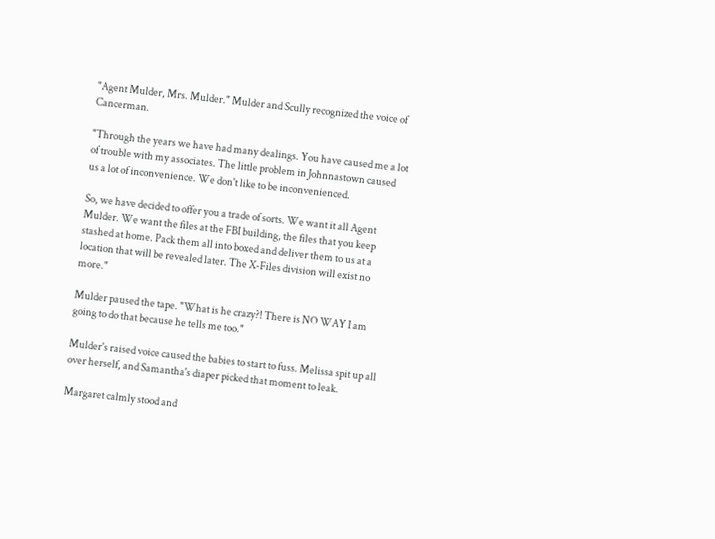"Agent Mulder, Mrs. Mulder." Mulder and Scully recognized the voice of Cancerman.

"Through the years we have had many dealings. You have caused me a lot of trouble with my associates. The little problem in Johnnastown caused us a lot of inconvenience. We don't like to be inconvenienced.

So, we have decided to offer you a trade of sorts. We want it all Agent Mulder. We want the files at the FBI building, the files that you keep stashed at home. Pack them all into boxed and deliver them to us at a location that will be revealed later. The X-Files division will exist no more."

Mulder paused the tape. "What is he crazy?! There is NO WAY I am going to do that because he tells me too."

Mulder's raised voice caused the babies to start to fuss. Melissa spit up all over herself, and Samantha's diaper picked that moment to leak.

Margaret calmly stood and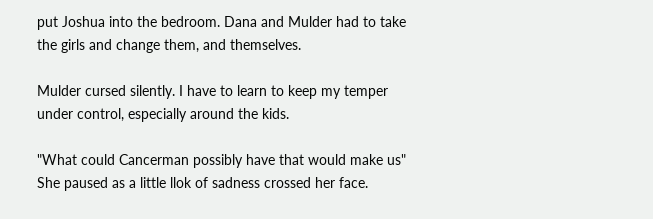put Joshua into the bedroom. Dana and Mulder had to take the girls and change them, and themselves.

Mulder cursed silently. I have to learn to keep my temper under control, especially around the kids.

"What could Cancerman possibly have that would make us" She paused as a little llok of sadness crossed her face.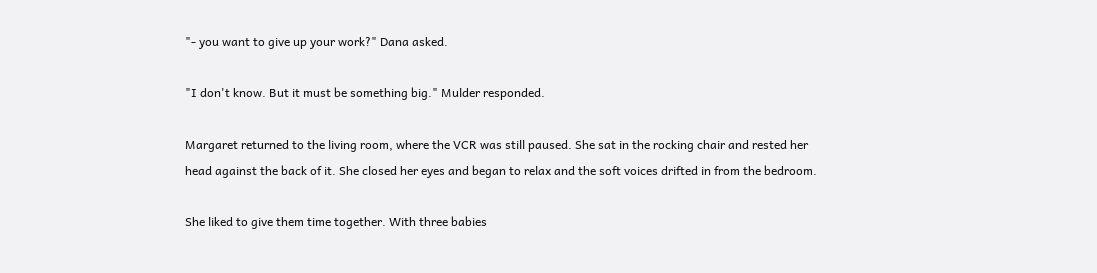"- you want to give up your work?" Dana asked.

"I don't know. But it must be something big." Mulder responded.

Margaret returned to the living room, where the VCR was still paused. She sat in the rocking chair and rested her head against the back of it. She closed her eyes and began to relax and the soft voices drifted in from the bedroom.

She liked to give them time together. With three babies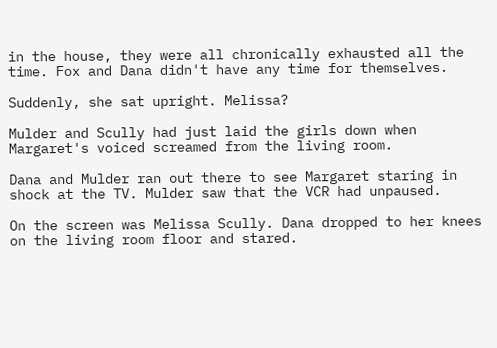in the house, they were all chronically exhausted all the time. Fox and Dana didn't have any time for themselves.

Suddenly, she sat upright. Melissa?

Mulder and Scully had just laid the girls down when Margaret's voiced screamed from the living room.

Dana and Mulder ran out there to see Margaret staring in shock at the TV. Mulder saw that the VCR had unpaused.

On the screen was Melissa Scully. Dana dropped to her knees on the living room floor and stared.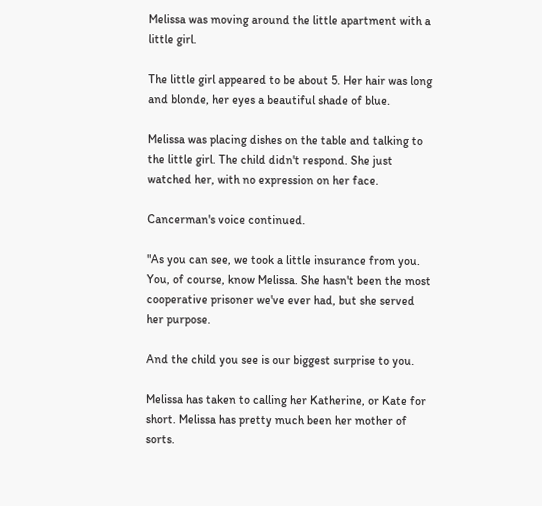Melissa was moving around the little apartment with a little girl.

The little girl appeared to be about 5. Her hair was long and blonde, her eyes a beautiful shade of blue.

Melissa was placing dishes on the table and talking to the little girl. The child didn't respond. She just watched her, with no expression on her face.

Cancerman's voice continued.

"As you can see, we took a little insurance from you. You, of course, know Melissa. She hasn't been the most cooperative prisoner we've ever had, but she served her purpose.

And the child you see is our biggest surprise to you.

Melissa has taken to calling her Katherine, or Kate for short. Melissa has pretty much been her mother of sorts.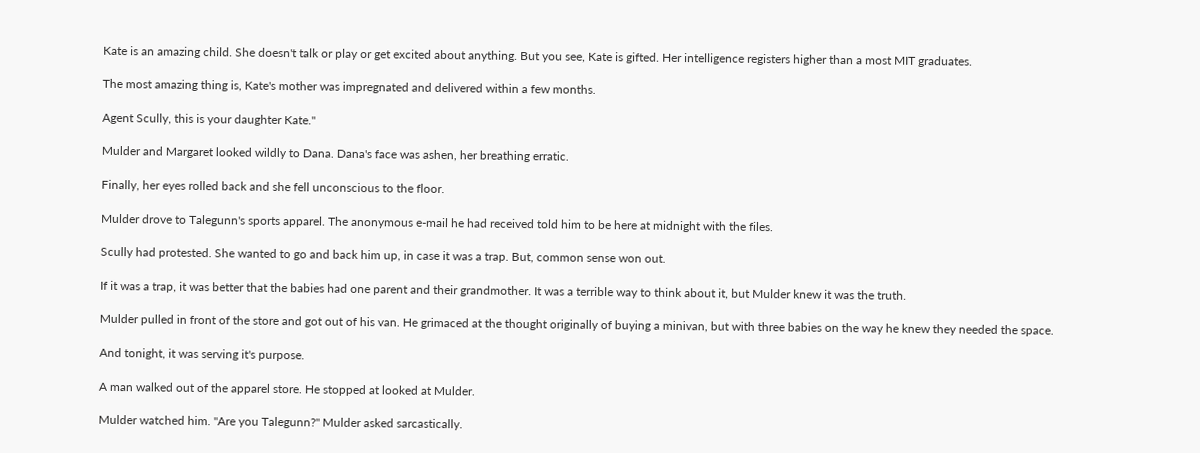Kate is an amazing child. She doesn't talk or play or get excited about anything. But you see, Kate is gifted. Her intelligence registers higher than a most MIT graduates.

The most amazing thing is, Kate's mother was impregnated and delivered within a few months.

Agent Scully, this is your daughter Kate."

Mulder and Margaret looked wildly to Dana. Dana's face was ashen, her breathing erratic.

Finally, her eyes rolled back and she fell unconscious to the floor.

Mulder drove to Talegunn's sports apparel. The anonymous e-mail he had received told him to be here at midnight with the files.

Scully had protested. She wanted to go and back him up, in case it was a trap. But, common sense won out.

If it was a trap, it was better that the babies had one parent and their grandmother. It was a terrible way to think about it, but Mulder knew it was the truth.

Mulder pulled in front of the store and got out of his van. He grimaced at the thought originally of buying a minivan, but with three babies on the way he knew they needed the space.

And tonight, it was serving it's purpose.

A man walked out of the apparel store. He stopped at looked at Mulder.

Mulder watched him. "Are you Talegunn?" Mulder asked sarcastically.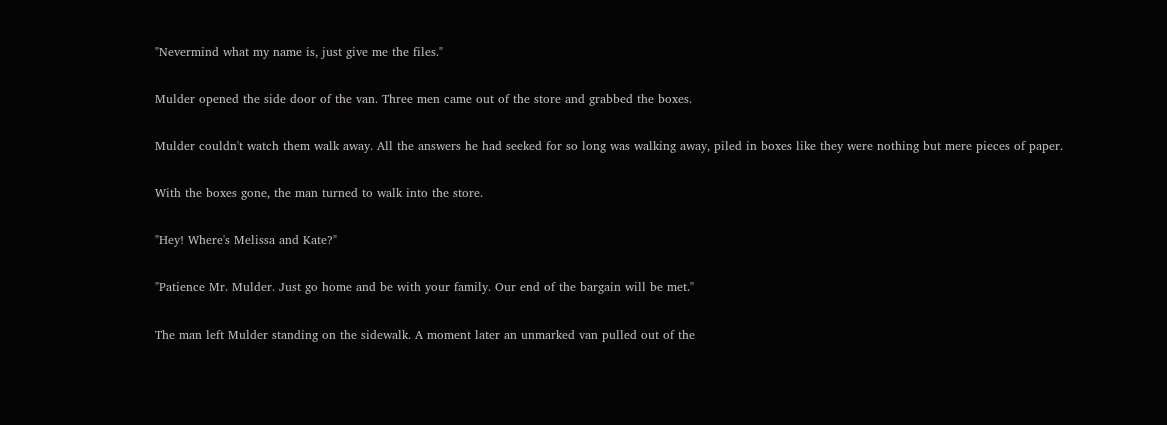"Nevermind what my name is, just give me the files."

Mulder opened the side door of the van. Three men came out of the store and grabbed the boxes.

Mulder couldn't watch them walk away. All the answers he had seeked for so long was walking away, piled in boxes like they were nothing but mere pieces of paper.

With the boxes gone, the man turned to walk into the store.

"Hey! Where's Melissa and Kate?"

"Patience Mr. Mulder. Just go home and be with your family. Our end of the bargain will be met."

The man left Mulder standing on the sidewalk. A moment later an unmarked van pulled out of the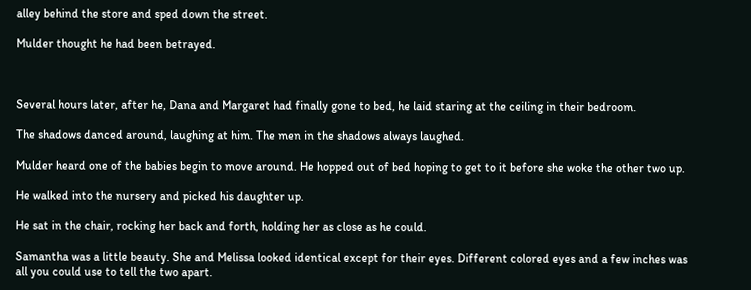alley behind the store and sped down the street.

Mulder thought he had been betrayed.



Several hours later, after he, Dana and Margaret had finally gone to bed, he laid staring at the ceiling in their bedroom.

The shadows danced around, laughing at him. The men in the shadows always laughed.

Mulder heard one of the babies begin to move around. He hopped out of bed hoping to get to it before she woke the other two up.

He walked into the nursery and picked his daughter up.

He sat in the chair, rocking her back and forth, holding her as close as he could.

Samantha was a little beauty. She and Melissa looked identical except for their eyes. Different colored eyes and a few inches was all you could use to tell the two apart.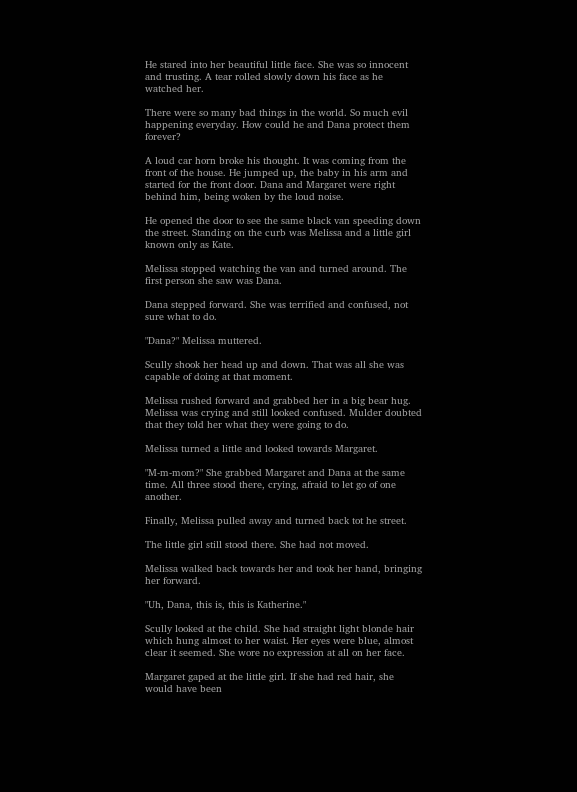He stared into her beautiful little face. She was so innocent and trusting. A tear rolled slowly down his face as he watched her.

There were so many bad things in the world. So much evil happening everyday. How could he and Dana protect them forever?

A loud car horn broke his thought. It was coming from the front of the house. He jumped up, the baby in his arm and started for the front door. Dana and Margaret were right behind him, being woken by the loud noise.

He opened the door to see the same black van speeding down the street. Standing on the curb was Melissa and a little girl known only as Kate.

Melissa stopped watching the van and turned around. The first person she saw was Dana.

Dana stepped forward. She was terrified and confused, not sure what to do.

"Dana?" Melissa muttered.

Scully shook her head up and down. That was all she was capable of doing at that moment.

Melissa rushed forward and grabbed her in a big bear hug. Melissa was crying and still looked confused. Mulder doubted that they told her what they were going to do.

Melissa turned a little and looked towards Margaret.

"M-m-mom?" She grabbed Margaret and Dana at the same time. All three stood there, crying, afraid to let go of one another.

Finally, Melissa pulled away and turned back tot he street.

The little girl still stood there. She had not moved.

Melissa walked back towards her and took her hand, bringing her forward.

"Uh, Dana, this is, this is Katherine."

Scully looked at the child. She had straight light blonde hair which hung almost to her waist. Her eyes were blue, almost clear it seemed. She wore no expression at all on her face.

Margaret gaped at the little girl. If she had red hair, she would have been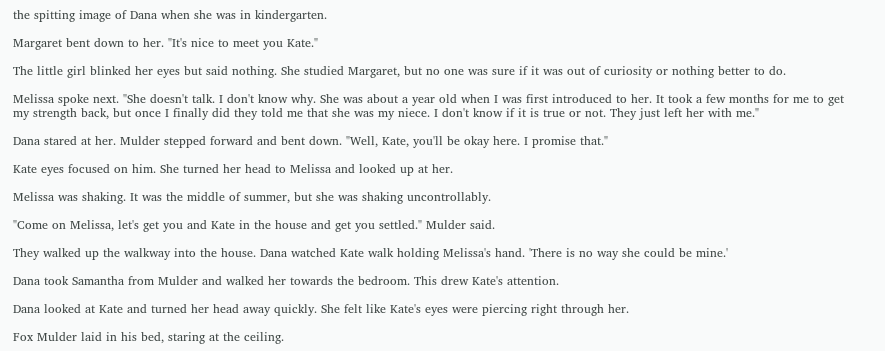the spitting image of Dana when she was in kindergarten.

Margaret bent down to her. "It's nice to meet you Kate."

The little girl blinked her eyes but said nothing. She studied Margaret, but no one was sure if it was out of curiosity or nothing better to do.

Melissa spoke next. "She doesn't talk. I don't know why. She was about a year old when I was first introduced to her. It took a few months for me to get my strength back, but once I finally did they told me that she was my niece. I don't know if it is true or not. They just left her with me."

Dana stared at her. Mulder stepped forward and bent down. "Well, Kate, you'll be okay here. I promise that."

Kate eyes focused on him. She turned her head to Melissa and looked up at her.

Melissa was shaking. It was the middle of summer, but she was shaking uncontrollably.

"Come on Melissa, let's get you and Kate in the house and get you settled." Mulder said.

They walked up the walkway into the house. Dana watched Kate walk holding Melissa's hand. 'There is no way she could be mine.'

Dana took Samantha from Mulder and walked her towards the bedroom. This drew Kate's attention.

Dana looked at Kate and turned her head away quickly. She felt like Kate's eyes were piercing right through her.

Fox Mulder laid in his bed, staring at the ceiling.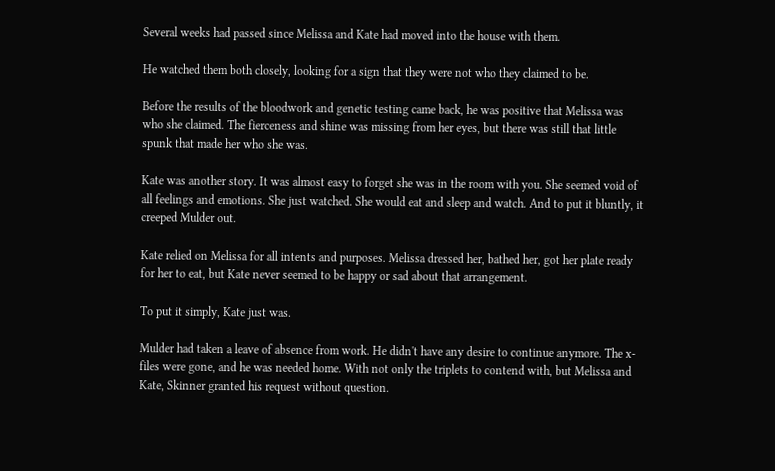Several weeks had passed since Melissa and Kate had moved into the house with them.

He watched them both closely, looking for a sign that they were not who they claimed to be.

Before the results of the bloodwork and genetic testing came back, he was positive that Melissa was who she claimed. The fierceness and shine was missing from her eyes, but there was still that little spunk that made her who she was.

Kate was another story. It was almost easy to forget she was in the room with you. She seemed void of all feelings and emotions. She just watched. She would eat and sleep and watch. And to put it bluntly, it creeped Mulder out.

Kate relied on Melissa for all intents and purposes. Melissa dressed her, bathed her, got her plate ready for her to eat, but Kate never seemed to be happy or sad about that arrangement.

To put it simply, Kate just was.

Mulder had taken a leave of absence from work. He didn't have any desire to continue anymore. The x-files were gone, and he was needed home. With not only the triplets to contend with, but Melissa and Kate, Skinner granted his request without question.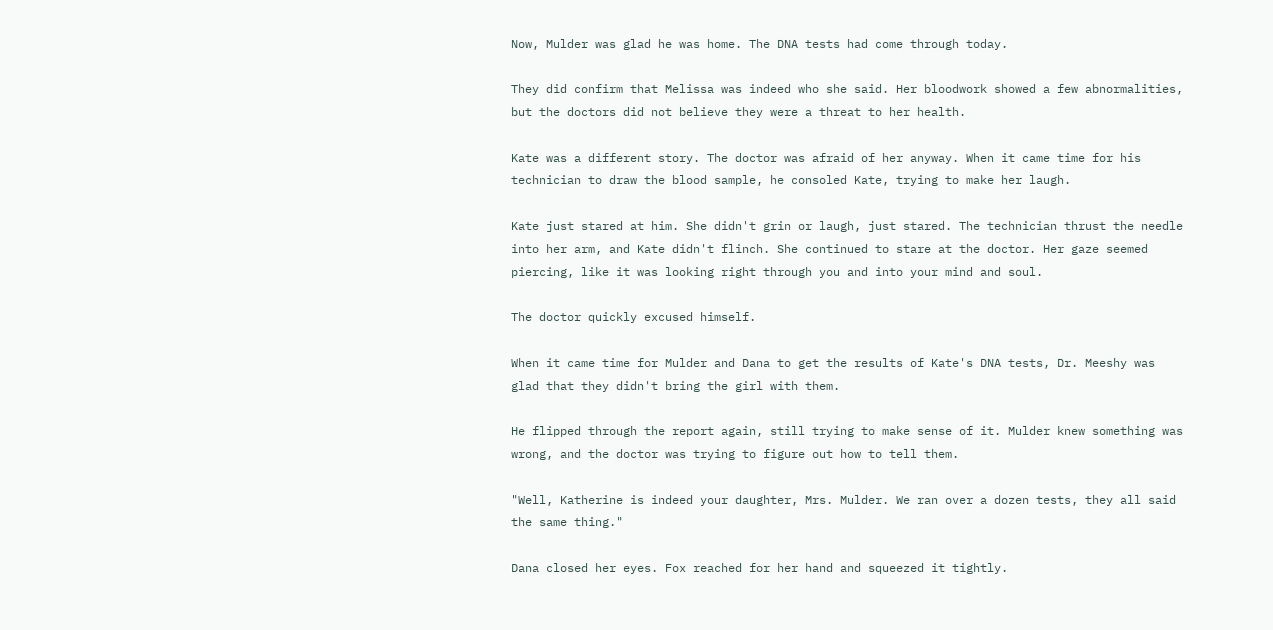Now, Mulder was glad he was home. The DNA tests had come through today.

They did confirm that Melissa was indeed who she said. Her bloodwork showed a few abnormalities, but the doctors did not believe they were a threat to her health.

Kate was a different story. The doctor was afraid of her anyway. When it came time for his technician to draw the blood sample, he consoled Kate, trying to make her laugh.

Kate just stared at him. She didn't grin or laugh, just stared. The technician thrust the needle into her arm, and Kate didn't flinch. She continued to stare at the doctor. Her gaze seemed piercing, like it was looking right through you and into your mind and soul.

The doctor quickly excused himself.

When it came time for Mulder and Dana to get the results of Kate's DNA tests, Dr. Meeshy was glad that they didn't bring the girl with them.

He flipped through the report again, still trying to make sense of it. Mulder knew something was wrong, and the doctor was trying to figure out how to tell them.

"Well, Katherine is indeed your daughter, Mrs. Mulder. We ran over a dozen tests, they all said the same thing."

Dana closed her eyes. Fox reached for her hand and squeezed it tightly.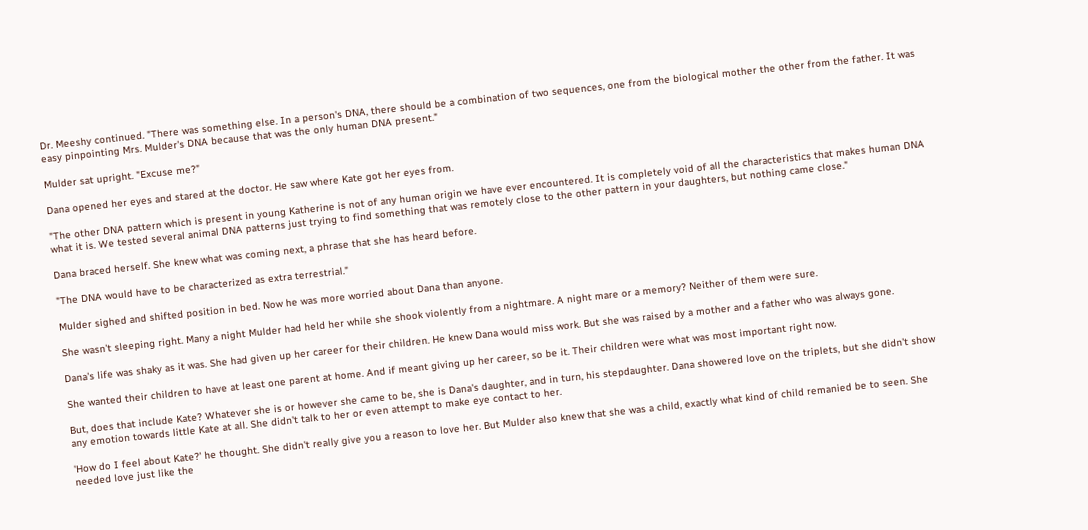Dr. Meeshy continued. "There was something else. In a person's DNA, there should be a combination of two sequences, one from the biological mother the other from the father. It was easy pinpointing Mrs. Mulder's DNA because that was the only human DNA present."

Mulder sat upright. "Excuse me?"

Dana opened her eyes and stared at the doctor. He saw where Kate got her eyes from.

"The other DNA pattern which is present in young Katherine is not of any human origin we have ever encountered. It is completely void of all the characteristics that makes human DNA what it is. We tested several animal DNA patterns just trying to find something that was remotely close to the other pattern in your daughters, but nothing came close."

Dana braced herself. She knew what was coming next, a phrase that she has heard before.

"The DNA would have to be characterized as extra terrestrial."

Mulder sighed and shifted position in bed. Now he was more worried about Dana than anyone.

She wasn't sleeping right. Many a night Mulder had held her while she shook violently from a nightmare. A night mare or a memory? Neither of them were sure.

Dana's life was shaky as it was. She had given up her career for their children. He knew Dana would miss work. But she was raised by a mother and a father who was always gone.

She wanted their children to have at least one parent at home. And if meant giving up her career, so be it. Their children were what was most important right now.

But, does that include Kate? Whatever she is or however she came to be, she is Dana's daughter, and in turn, his stepdaughter. Dana showered love on the triplets, but she didn't show any emotion towards little Kate at all. She didn't talk to her or even attempt to make eye contact to her.

'How do I feel about Kate?' he thought. She didn't really give you a reason to love her. But Mulder also knew that she was a child, exactly what kind of child remanied be to seen. She needed love just like the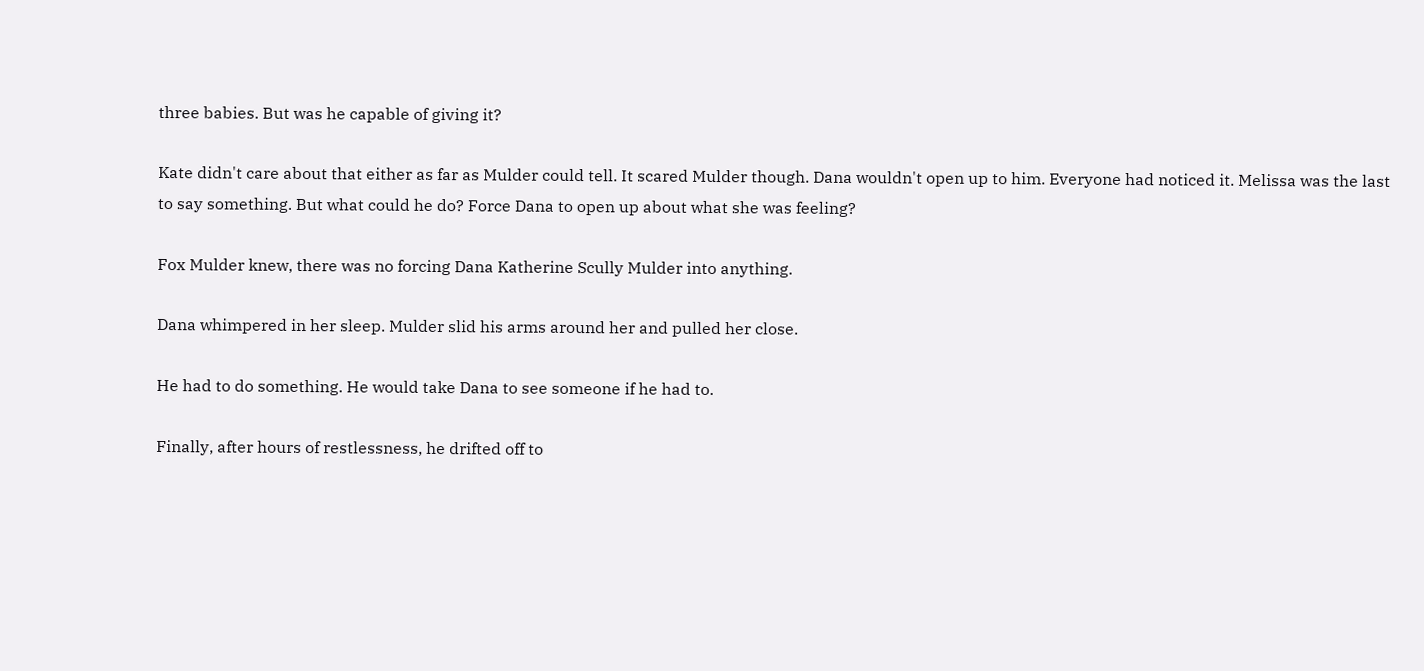three babies. But was he capable of giving it?

Kate didn't care about that either as far as Mulder could tell. It scared Mulder though. Dana wouldn't open up to him. Everyone had noticed it. Melissa was the last to say something. But what could he do? Force Dana to open up about what she was feeling?

Fox Mulder knew, there was no forcing Dana Katherine Scully Mulder into anything.

Dana whimpered in her sleep. Mulder slid his arms around her and pulled her close.

He had to do something. He would take Dana to see someone if he had to.

Finally, after hours of restlessness, he drifted off to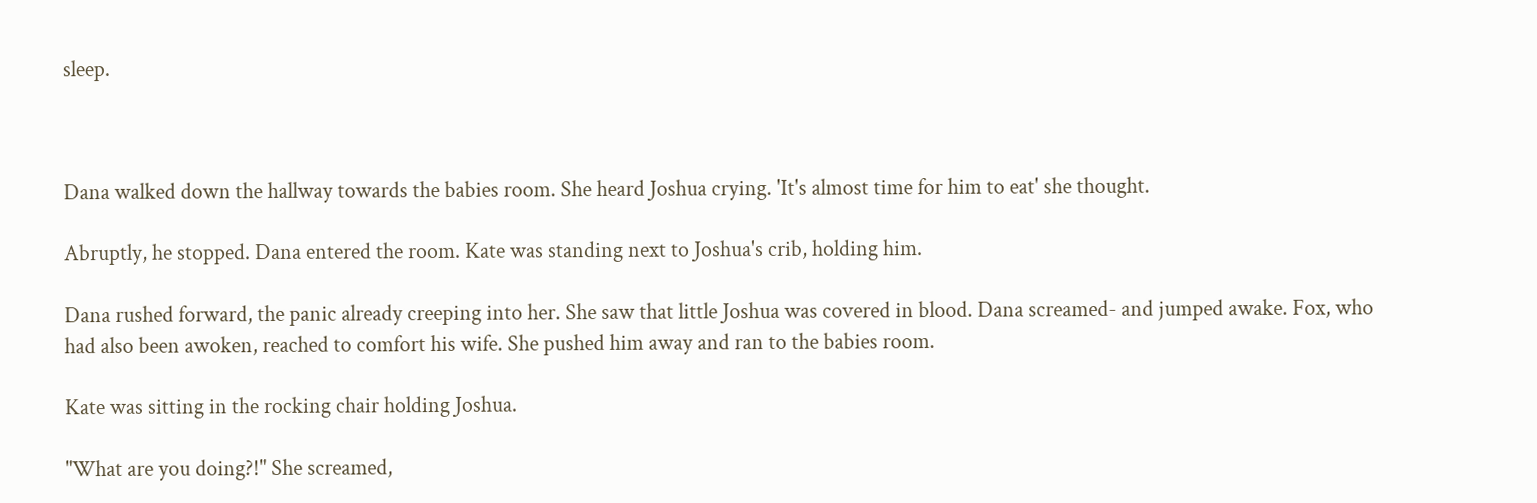sleep.



Dana walked down the hallway towards the babies room. She heard Joshua crying. 'It's almost time for him to eat' she thought.

Abruptly, he stopped. Dana entered the room. Kate was standing next to Joshua's crib, holding him.

Dana rushed forward, the panic already creeping into her. She saw that little Joshua was covered in blood. Dana screamed- and jumped awake. Fox, who had also been awoken, reached to comfort his wife. She pushed him away and ran to the babies room.

Kate was sitting in the rocking chair holding Joshua.

"What are you doing?!" She screamed,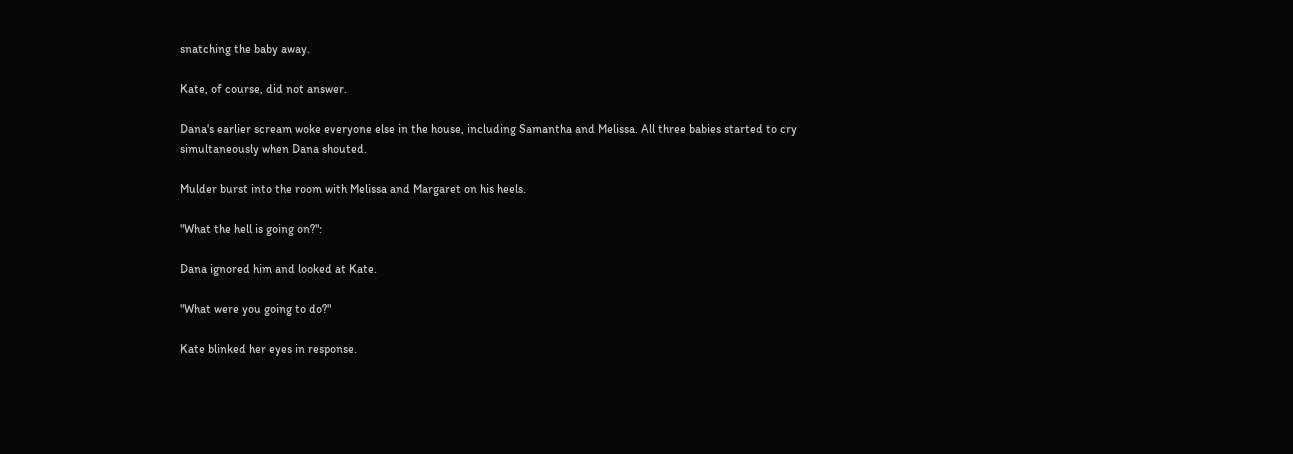snatching the baby away.

Kate, of course, did not answer.

Dana's earlier scream woke everyone else in the house, including Samantha and Melissa. All three babies started to cry simultaneously when Dana shouted.

Mulder burst into the room with Melissa and Margaret on his heels.

"What the hell is going on?":

Dana ignored him and looked at Kate.

"What were you going to do?"

Kate blinked her eyes in response.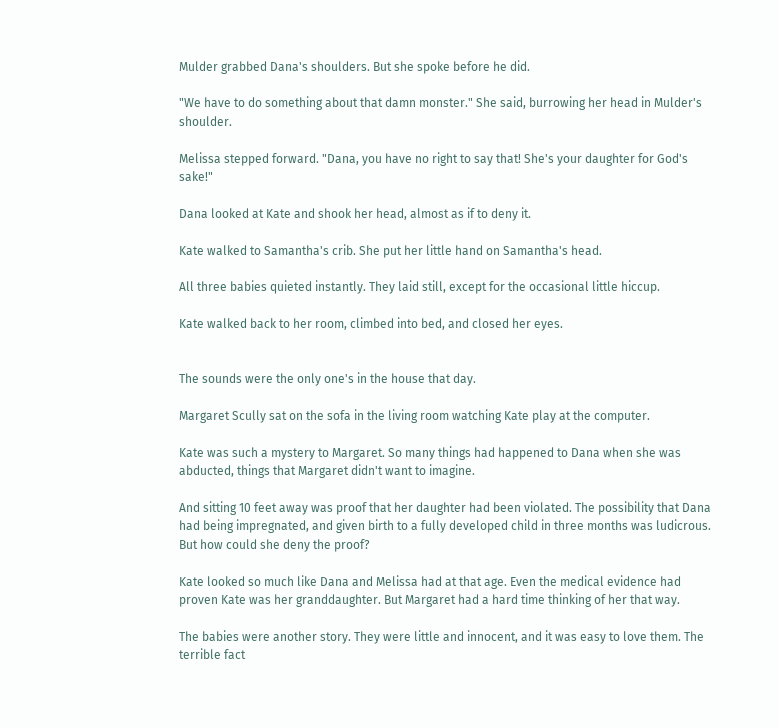Mulder grabbed Dana's shoulders. But she spoke before he did.

"We have to do something about that damn monster." She said, burrowing her head in Mulder's shoulder.

Melissa stepped forward. "Dana, you have no right to say that! She's your daughter for God's sake!"

Dana looked at Kate and shook her head, almost as if to deny it.

Kate walked to Samantha's crib. She put her little hand on Samantha's head.

All three babies quieted instantly. They laid still, except for the occasional little hiccup.

Kate walked back to her room, climbed into bed, and closed her eyes.


The sounds were the only one's in the house that day.

Margaret Scully sat on the sofa in the living room watching Kate play at the computer.

Kate was such a mystery to Margaret. So many things had happened to Dana when she was abducted, things that Margaret didn't want to imagine.

And sitting 10 feet away was proof that her daughter had been violated. The possibility that Dana had being impregnated, and given birth to a fully developed child in three months was ludicrous. But how could she deny the proof?

Kate looked so much like Dana and Melissa had at that age. Even the medical evidence had proven Kate was her granddaughter. But Margaret had a hard time thinking of her that way.

The babies were another story. They were little and innocent, and it was easy to love them. The terrible fact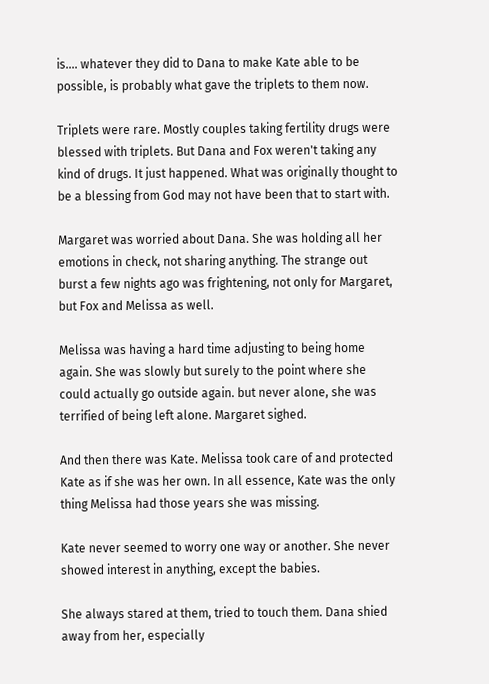is.... whatever they did to Dana to make Kate able to be possible, is probably what gave the triplets to them now.

Triplets were rare. Mostly couples taking fertility drugs were blessed with triplets. But Dana and Fox weren't taking any kind of drugs. It just happened. What was originally thought to be a blessing from God may not have been that to start with.

Margaret was worried about Dana. She was holding all her emotions in check, not sharing anything. The strange out burst a few nights ago was frightening, not only for Margaret, but Fox and Melissa as well.

Melissa was having a hard time adjusting to being home again. She was slowly but surely to the point where she could actually go outside again. but never alone, she was terrified of being left alone. Margaret sighed.

And then there was Kate. Melissa took care of and protected Kate as if she was her own. In all essence, Kate was the only thing Melissa had those years she was missing.

Kate never seemed to worry one way or another. She never showed interest in anything, except the babies.

She always stared at them, tried to touch them. Dana shied away from her, especially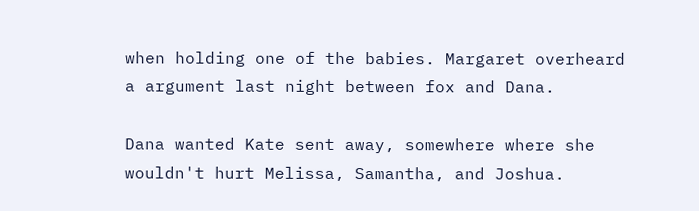when holding one of the babies. Margaret overheard a argument last night between fox and Dana.

Dana wanted Kate sent away, somewhere where she wouldn't hurt Melissa, Samantha, and Joshua.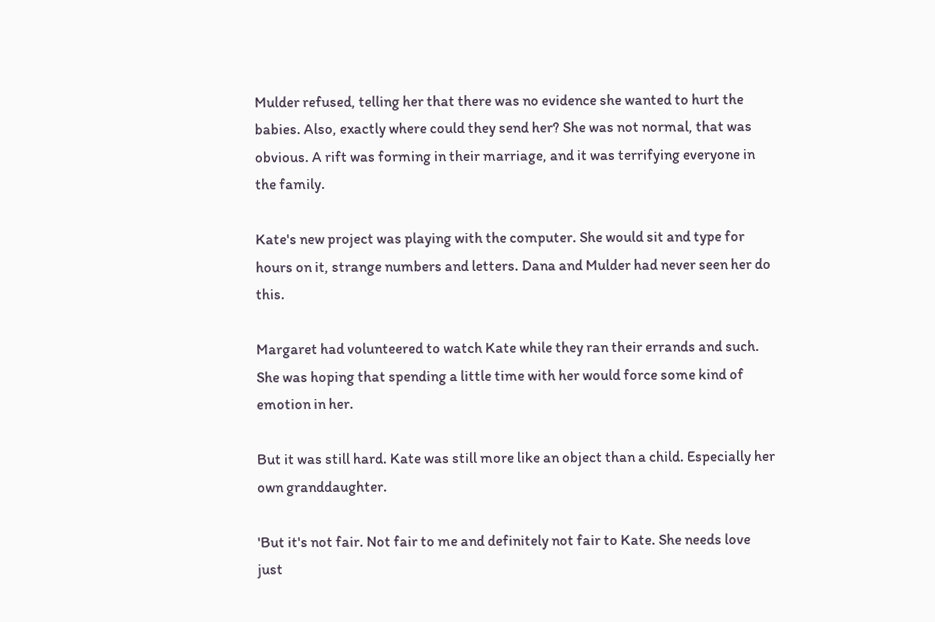Mulder refused, telling her that there was no evidence she wanted to hurt the babies. Also, exactly where could they send her? She was not normal, that was obvious. A rift was forming in their marriage, and it was terrifying everyone in the family.

Kate's new project was playing with the computer. She would sit and type for hours on it, strange numbers and letters. Dana and Mulder had never seen her do this.

Margaret had volunteered to watch Kate while they ran their errands and such. She was hoping that spending a little time with her would force some kind of emotion in her.

But it was still hard. Kate was still more like an object than a child. Especially her own granddaughter.

'But it's not fair. Not fair to me and definitely not fair to Kate. She needs love just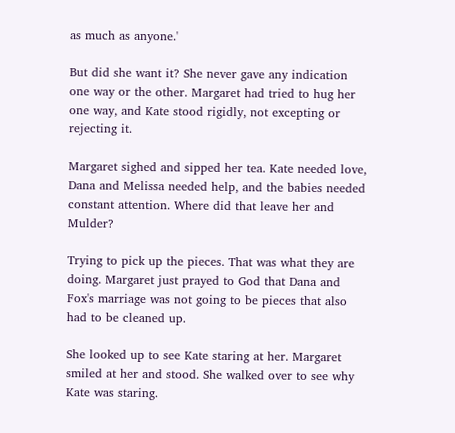as much as anyone.'

But did she want it? She never gave any indication one way or the other. Margaret had tried to hug her one way, and Kate stood rigidly, not excepting or rejecting it.

Margaret sighed and sipped her tea. Kate needed love, Dana and Melissa needed help, and the babies needed constant attention. Where did that leave her and Mulder?

Trying to pick up the pieces. That was what they are doing. Margaret just prayed to God that Dana and Fox's marriage was not going to be pieces that also had to be cleaned up.

She looked up to see Kate staring at her. Margaret smiled at her and stood. She walked over to see why Kate was staring.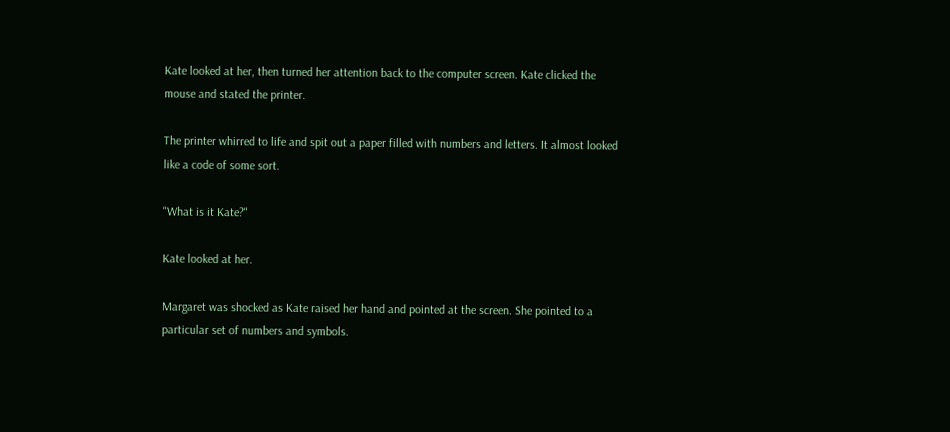Kate looked at her, then turned her attention back to the computer screen. Kate clicked the mouse and stated the printer.

The printer whirred to life and spit out a paper filled with numbers and letters. It almost looked like a code of some sort.

"What is it Kate?"

Kate looked at her.

Margaret was shocked as Kate raised her hand and pointed at the screen. She pointed to a particular set of numbers and symbols.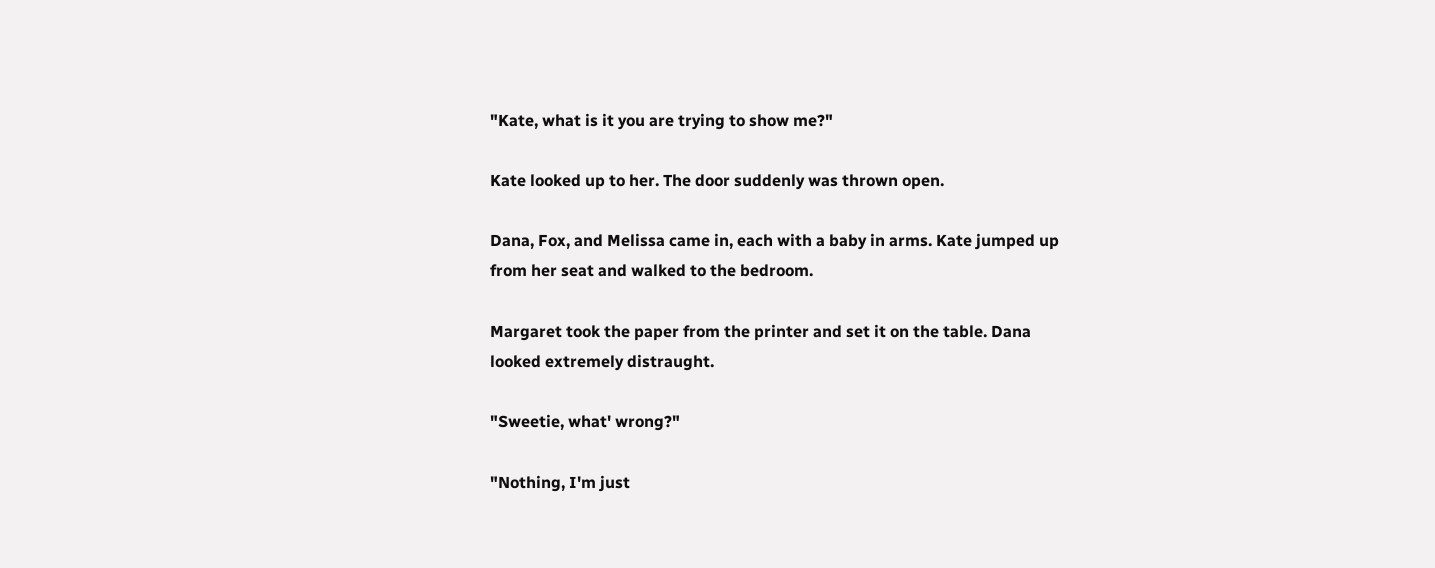"Kate, what is it you are trying to show me?"

Kate looked up to her. The door suddenly was thrown open.

Dana, Fox, and Melissa came in, each with a baby in arms. Kate jumped up from her seat and walked to the bedroom.

Margaret took the paper from the printer and set it on the table. Dana looked extremely distraught.

"Sweetie, what' wrong?"

"Nothing, I'm just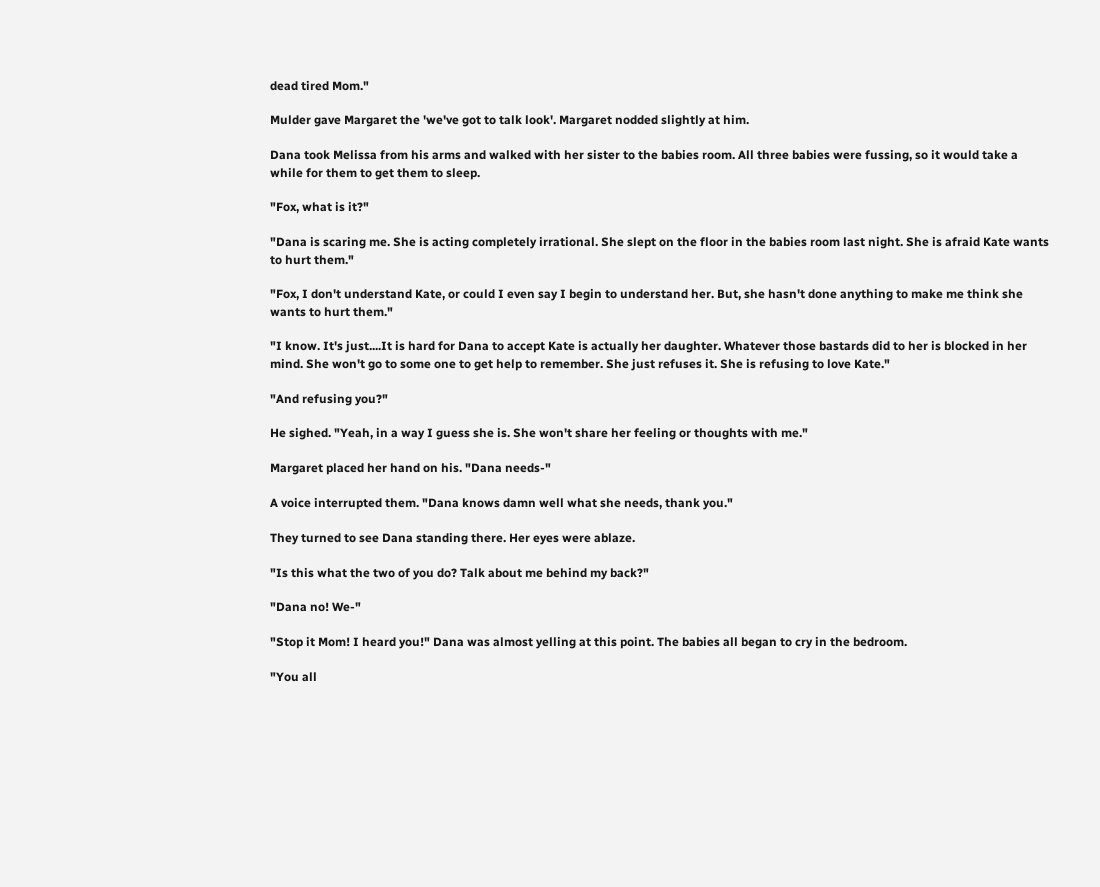dead tired Mom."

Mulder gave Margaret the 'we've got to talk look'. Margaret nodded slightly at him.

Dana took Melissa from his arms and walked with her sister to the babies room. All three babies were fussing, so it would take a while for them to get them to sleep.

"Fox, what is it?"

"Dana is scaring me. She is acting completely irrational. She slept on the floor in the babies room last night. She is afraid Kate wants to hurt them."

"Fox, I don't understand Kate, or could I even say I begin to understand her. But, she hasn't done anything to make me think she wants to hurt them."

"I know. It's just....It is hard for Dana to accept Kate is actually her daughter. Whatever those bastards did to her is blocked in her mind. She won't go to some one to get help to remember. She just refuses it. She is refusing to love Kate."

"And refusing you?"

He sighed. "Yeah, in a way I guess she is. She won't share her feeling or thoughts with me."

Margaret placed her hand on his. "Dana needs-"

A voice interrupted them. "Dana knows damn well what she needs, thank you."

They turned to see Dana standing there. Her eyes were ablaze.

"Is this what the two of you do? Talk about me behind my back?"

"Dana no! We-"

"Stop it Mom! I heard you!" Dana was almost yelling at this point. The babies all began to cry in the bedroom.

"You all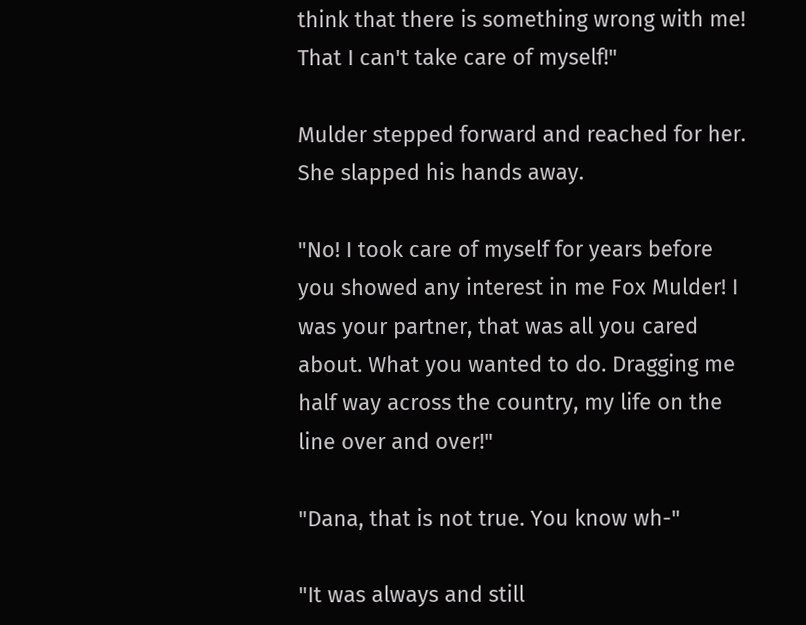think that there is something wrong with me! That I can't take care of myself!"

Mulder stepped forward and reached for her. She slapped his hands away.

"No! I took care of myself for years before you showed any interest in me Fox Mulder! I was your partner, that was all you cared about. What you wanted to do. Dragging me half way across the country, my life on the line over and over!"

"Dana, that is not true. You know wh-"

"It was always and still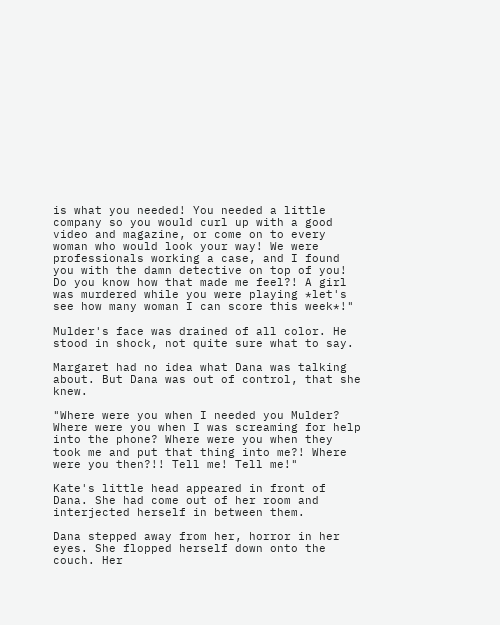is what you needed! You needed a little company so you would curl up with a good video and magazine, or come on to every woman who would look your way! We were professionals working a case, and I found you with the damn detective on top of you! Do you know how that made me feel?! A girl was murdered while you were playing *let's see how many woman I can score this week*!"

Mulder's face was drained of all color. He stood in shock, not quite sure what to say.

Margaret had no idea what Dana was talking about. But Dana was out of control, that she knew.

"Where were you when I needed you Mulder? Where were you when I was screaming for help into the phone? Where were you when they took me and put that thing into me?! Where were you then?!! Tell me! Tell me!"

Kate's little head appeared in front of Dana. She had come out of her room and interjected herself in between them.

Dana stepped away from her, horror in her eyes. She flopped herself down onto the couch. Her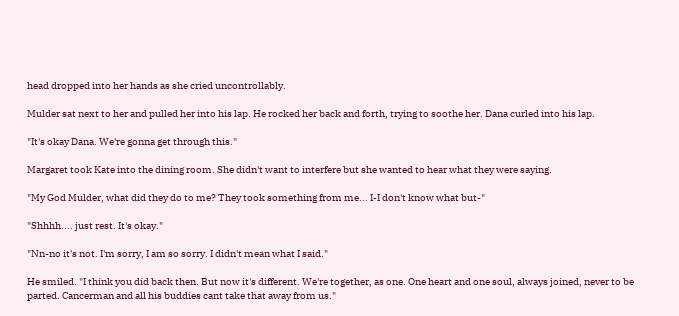head dropped into her hands as she cried uncontrollably.

Mulder sat next to her and pulled her into his lap. He rocked her back and forth, trying to soothe her. Dana curled into his lap.

"It's okay Dana. We're gonna get through this."

Margaret took Kate into the dining room. She didn't want to interfere but she wanted to hear what they were saying.

"My God Mulder, what did they do to me? They took something from me... I-I don't know what but-"

"Shhhh.... just rest. It's okay."

"Nn-no it's not. I'm sorry, I am so sorry. I didn't mean what I said."

He smiled. "I think you did back then. But now it's different. We're together, as one. One heart and one soul, always joined, never to be parted. Cancerman and all his buddies cant take that away from us."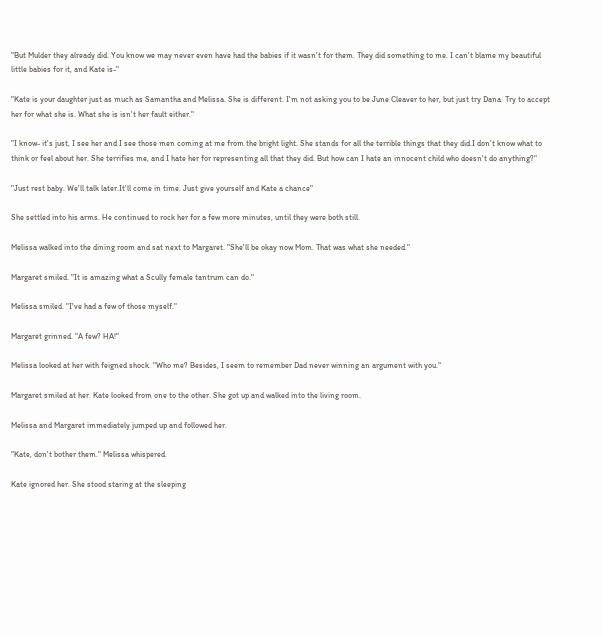"But Mulder they already did. You know we may never even have had the babies if it wasn't for them. They did something to me. I can't blame my beautiful little babies for it, and Kate is-"

"Kate is your daughter just as much as Samantha and Melissa. She is different. I'm not asking you to be June Cleaver to her, but just try Dana. Try to accept her for what she is. What she is isn't her fault either."

"I know- it's just, I see her and I see those men coming at me from the bright light. She stands for all the terrible things that they did.I don't know what to think or feel about her. She terrifies me, and I hate her for representing all that they did. But how can I hate an innocent child who doesn't do anything?"

"Just rest baby. We'll talk later.It'll come in time. Just give yourself and Kate a chance"

She settled into his arms. He continued to rock her for a few more minutes, until they were both still.

Melissa walked into the dining room and sat next to Margaret. "She'll be okay now Mom. That was what she needed."

Margaret smiled. "It is amazing what a Scully female tantrum can do."

Melissa smiled. "I've had a few of those myself."

Margaret grinned. "A few? HA!"

Melissa looked at her with feigned shock. "Who me? Besides, I seem to remember Dad never winning an argument with you."

Margaret smiled at her. Kate looked from one to the other. She got up and walked into the living room.

Melissa and Margaret immediately jumped up and followed her.

"Kate, don't bother them." Melissa whispered.

Kate ignored her. She stood staring at the sleeping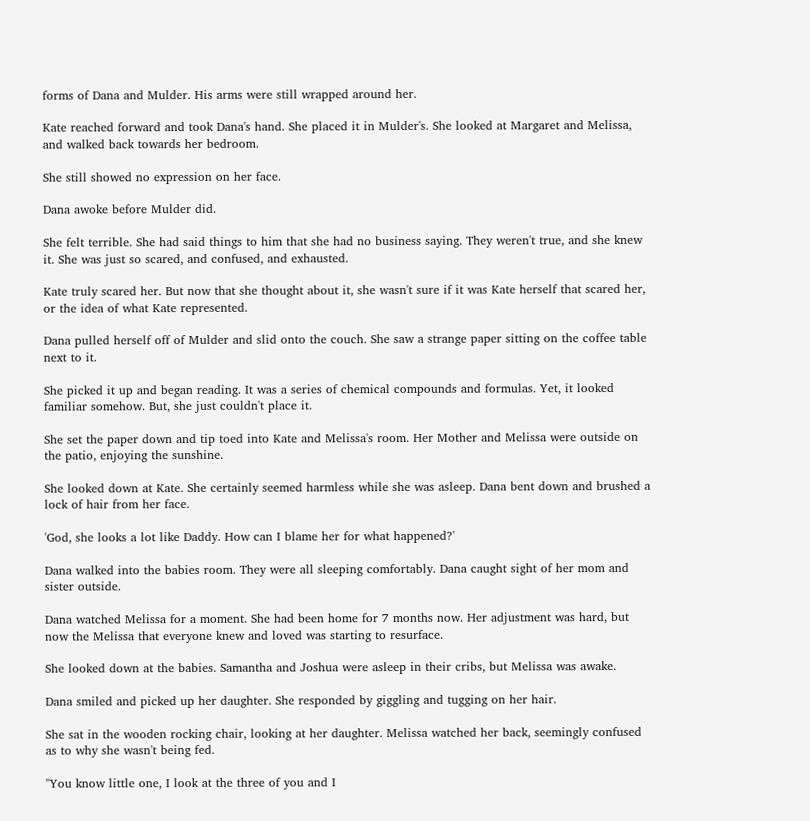forms of Dana and Mulder. His arms were still wrapped around her.

Kate reached forward and took Dana's hand. She placed it in Mulder's. She looked at Margaret and Melissa, and walked back towards her bedroom.

She still showed no expression on her face.

Dana awoke before Mulder did.

She felt terrible. She had said things to him that she had no business saying. They weren't true, and she knew it. She was just so scared, and confused, and exhausted.

Kate truly scared her. But now that she thought about it, she wasn't sure if it was Kate herself that scared her, or the idea of what Kate represented.

Dana pulled herself off of Mulder and slid onto the couch. She saw a strange paper sitting on the coffee table next to it.

She picked it up and began reading. It was a series of chemical compounds and formulas. Yet, it looked familiar somehow. But, she just couldn't place it.

She set the paper down and tip toed into Kate and Melissa's room. Her Mother and Melissa were outside on the patio, enjoying the sunshine.

She looked down at Kate. She certainly seemed harmless while she was asleep. Dana bent down and brushed a lock of hair from her face.

'God, she looks a lot like Daddy. How can I blame her for what happened?'

Dana walked into the babies room. They were all sleeping comfortably. Dana caught sight of her mom and sister outside.

Dana watched Melissa for a moment. She had been home for 7 months now. Her adjustment was hard, but now the Melissa that everyone knew and loved was starting to resurface.

She looked down at the babies. Samantha and Joshua were asleep in their cribs, but Melissa was awake.

Dana smiled and picked up her daughter. She responded by giggling and tugging on her hair.

She sat in the wooden rocking chair, looking at her daughter. Melissa watched her back, seemingly confused as to why she wasn't being fed.

"You know little one, I look at the three of you and I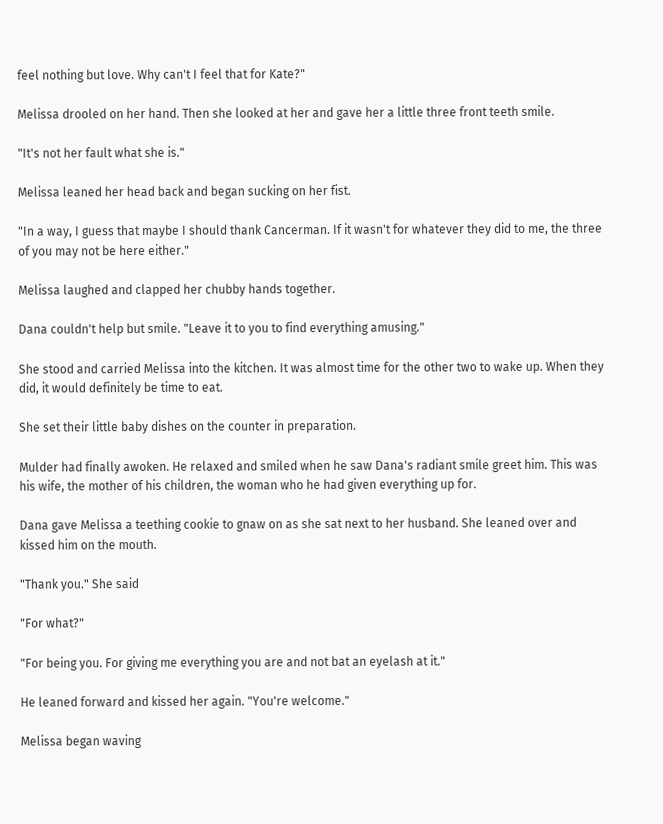feel nothing but love. Why can't I feel that for Kate?"

Melissa drooled on her hand. Then she looked at her and gave her a little three front teeth smile.

"It's not her fault what she is."

Melissa leaned her head back and began sucking on her fist.

"In a way, I guess that maybe I should thank Cancerman. If it wasn't for whatever they did to me, the three of you may not be here either."

Melissa laughed and clapped her chubby hands together.

Dana couldn't help but smile. "Leave it to you to find everything amusing."

She stood and carried Melissa into the kitchen. It was almost time for the other two to wake up. When they did, it would definitely be time to eat.

She set their little baby dishes on the counter in preparation.

Mulder had finally awoken. He relaxed and smiled when he saw Dana's radiant smile greet him. This was his wife, the mother of his children, the woman who he had given everything up for.

Dana gave Melissa a teething cookie to gnaw on as she sat next to her husband. She leaned over and kissed him on the mouth.

"Thank you." She said

"For what?"

"For being you. For giving me everything you are and not bat an eyelash at it."

He leaned forward and kissed her again. "You're welcome."

Melissa began waving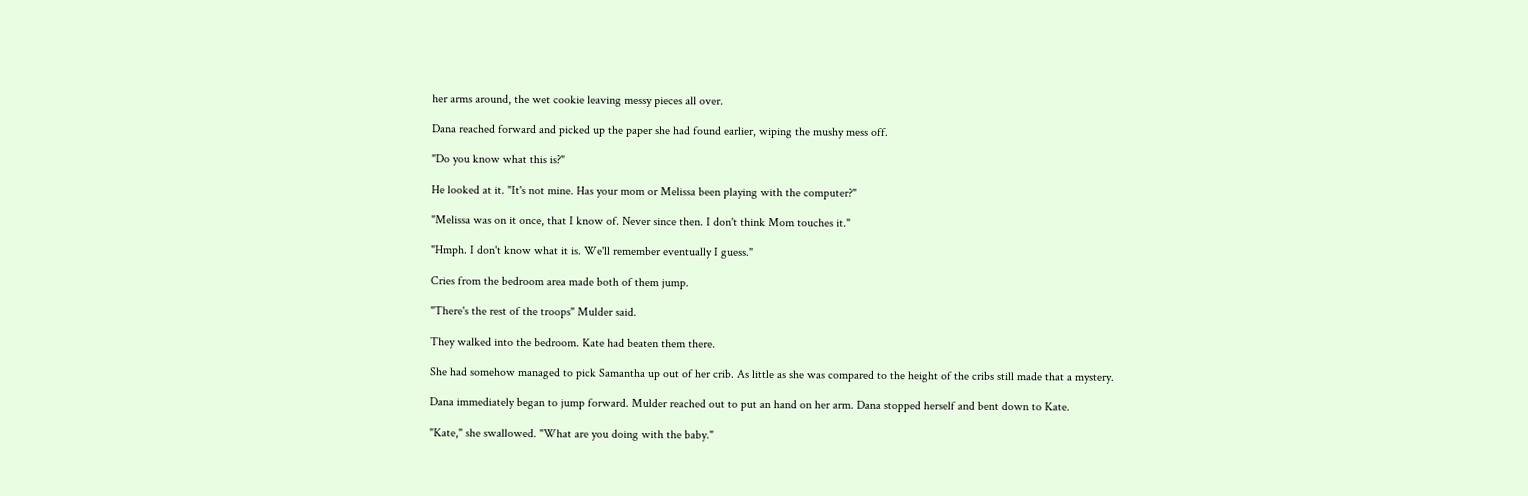her arms around, the wet cookie leaving messy pieces all over.

Dana reached forward and picked up the paper she had found earlier, wiping the mushy mess off.

"Do you know what this is?"

He looked at it. "It's not mine. Has your mom or Melissa been playing with the computer?"

"Melissa was on it once, that I know of. Never since then. I don't think Mom touches it."

"Hmph. I don't know what it is. We'll remember eventually I guess."

Cries from the bedroom area made both of them jump.

"There's the rest of the troops" Mulder said.

They walked into the bedroom. Kate had beaten them there.

She had somehow managed to pick Samantha up out of her crib. As little as she was compared to the height of the cribs still made that a mystery.

Dana immediately began to jump forward. Mulder reached out to put an hand on her arm. Dana stopped herself and bent down to Kate.

"Kate," she swallowed. "What are you doing with the baby."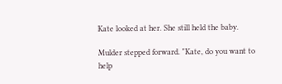Kate looked at her. She still held the baby.

Mulder stepped forward. "Kate, do you want to help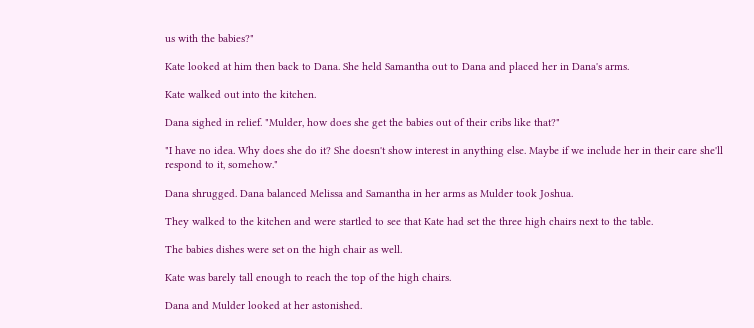us with the babies?"

Kate looked at him then back to Dana. She held Samantha out to Dana and placed her in Dana's arms.

Kate walked out into the kitchen.

Dana sighed in relief. "Mulder, how does she get the babies out of their cribs like that?"

"I have no idea. Why does she do it? She doesn't show interest in anything else. Maybe if we include her in their care she'll respond to it, somehow."

Dana shrugged. Dana balanced Melissa and Samantha in her arms as Mulder took Joshua.

They walked to the kitchen and were startled to see that Kate had set the three high chairs next to the table.

The babies dishes were set on the high chair as well.

Kate was barely tall enough to reach the top of the high chairs.

Dana and Mulder looked at her astonished.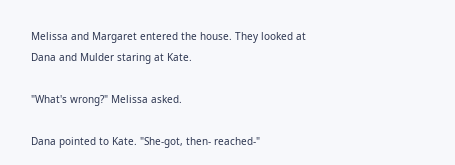Melissa and Margaret entered the house. They looked at Dana and Mulder staring at Kate.

"What's wrong?" Melissa asked.

Dana pointed to Kate. "She-got, then- reached-"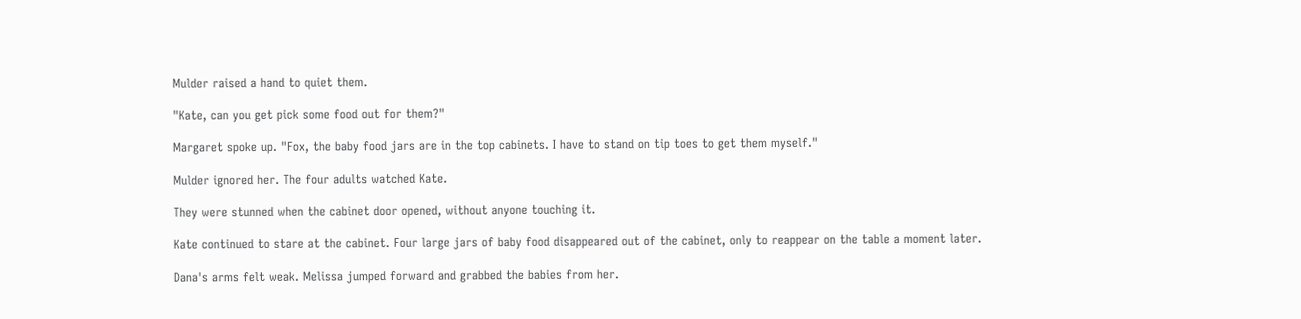Mulder raised a hand to quiet them.

"Kate, can you get pick some food out for them?"

Margaret spoke up. "Fox, the baby food jars are in the top cabinets. I have to stand on tip toes to get them myself."

Mulder ignored her. The four adults watched Kate.

They were stunned when the cabinet door opened, without anyone touching it.

Kate continued to stare at the cabinet. Four large jars of baby food disappeared out of the cabinet, only to reappear on the table a moment later.

Dana's arms felt weak. Melissa jumped forward and grabbed the babies from her.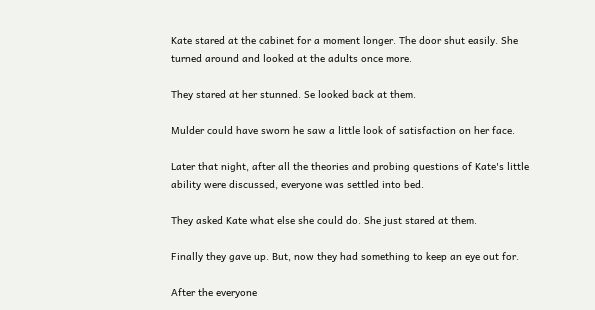Kate stared at the cabinet for a moment longer. The door shut easily. She turned around and looked at the adults once more.

They stared at her stunned. Se looked back at them.

Mulder could have sworn he saw a little look of satisfaction on her face.

Later that night, after all the theories and probing questions of Kate's little ability were discussed, everyone was settled into bed.

They asked Kate what else she could do. She just stared at them.

Finally they gave up. But, now they had something to keep an eye out for.

After the everyone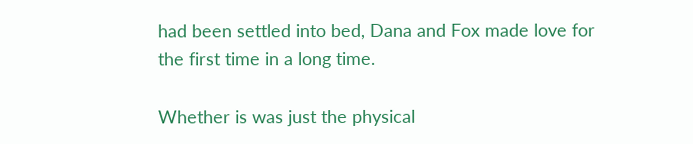had been settled into bed, Dana and Fox made love for the first time in a long time.

Whether is was just the physical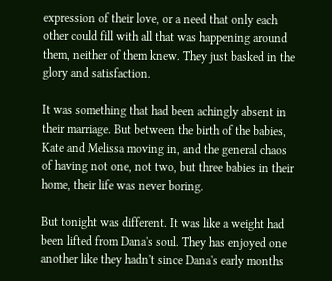expression of their love, or a need that only each other could fill with all that was happening around them, neither of them knew. They just basked in the glory and satisfaction.

It was something that had been achingly absent in their marriage. But between the birth of the babies, Kate and Melissa moving in, and the general chaos of having not one, not two, but three babies in their home, their life was never boring.

But tonight was different. It was like a weight had been lifted from Dana's soul. They has enjoyed one another like they hadn't since Dana's early months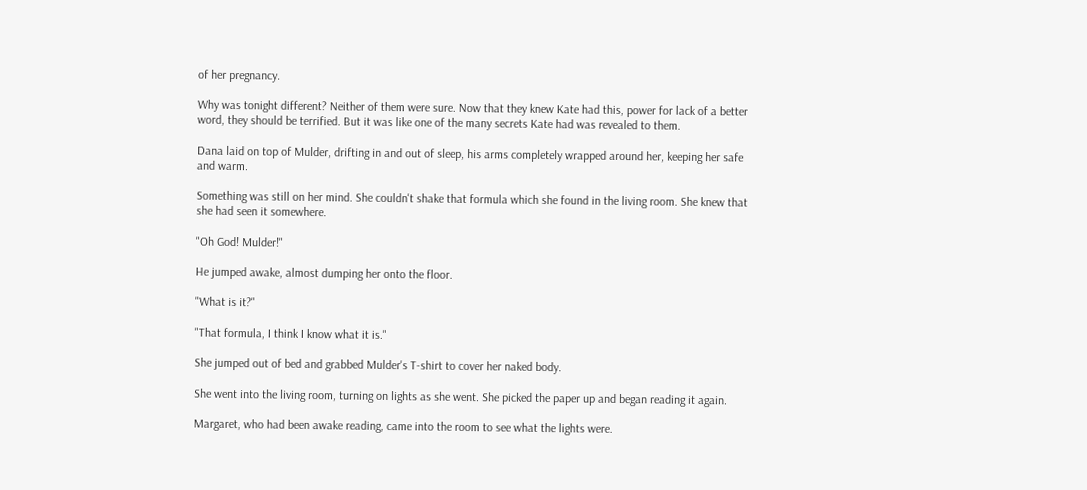of her pregnancy.

Why was tonight different? Neither of them were sure. Now that they knew Kate had this, power for lack of a better word, they should be terrified. But it was like one of the many secrets Kate had was revealed to them.

Dana laid on top of Mulder, drifting in and out of sleep, his arms completely wrapped around her, keeping her safe and warm.

Something was still on her mind. She couldn't shake that formula which she found in the living room. She knew that she had seen it somewhere.

"Oh God! Mulder!"

He jumped awake, almost dumping her onto the floor.

"What is it?"

"That formula, I think I know what it is."

She jumped out of bed and grabbed Mulder's T-shirt to cover her naked body.

She went into the living room, turning on lights as she went. She picked the paper up and began reading it again.

Margaret, who had been awake reading, came into the room to see what the lights were.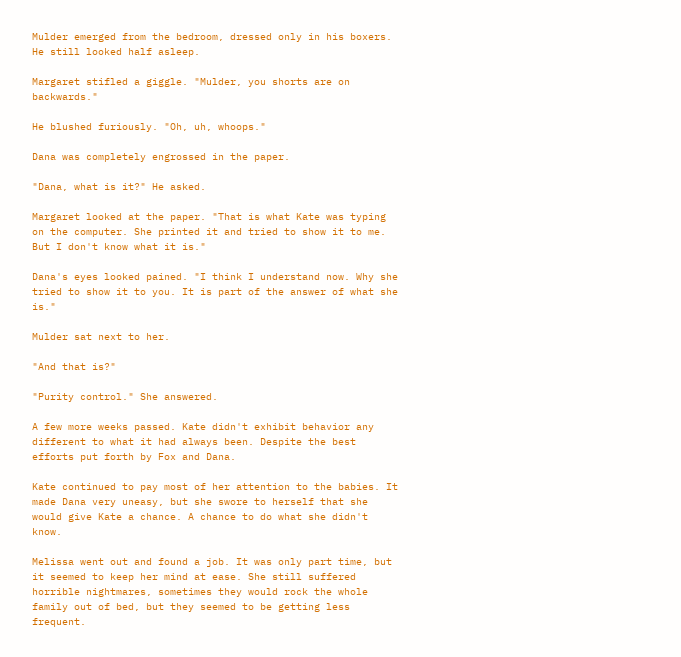Mulder emerged from the bedroom, dressed only in his boxers. He still looked half asleep.

Margaret stifled a giggle. "Mulder, you shorts are on backwards."

He blushed furiously. "Oh, uh, whoops."

Dana was completely engrossed in the paper.

"Dana, what is it?" He asked.

Margaret looked at the paper. "That is what Kate was typing on the computer. She printed it and tried to show it to me. But I don't know what it is."

Dana's eyes looked pained. "I think I understand now. Why she tried to show it to you. It is part of the answer of what she is."

Mulder sat next to her.

"And that is?"

"Purity control." She answered.

A few more weeks passed. Kate didn't exhibit behavior any different to what it had always been. Despite the best efforts put forth by Fox and Dana.

Kate continued to pay most of her attention to the babies. It made Dana very uneasy, but she swore to herself that she would give Kate a chance. A chance to do what she didn't know.

Melissa went out and found a job. It was only part time, but it seemed to keep her mind at ease. She still suffered horrible nightmares, sometimes they would rock the whole family out of bed, but they seemed to be getting less frequent.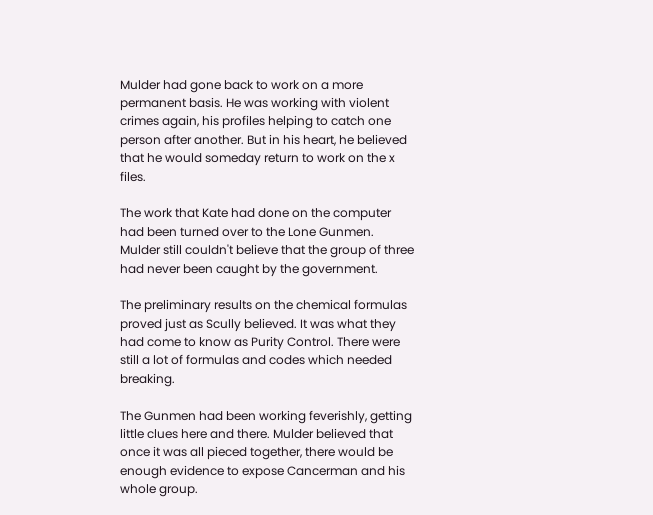Mulder had gone back to work on a more permanent basis. He was working with violent crimes again, his profiles helping to catch one person after another. But in his heart, he believed that he would someday return to work on the x files.

The work that Kate had done on the computer had been turned over to the Lone Gunmen. Mulder still couldn't believe that the group of three had never been caught by the government.

The preliminary results on the chemical formulas proved just as Scully believed. It was what they had come to know as Purity Control. There were still a lot of formulas and codes which needed breaking.

The Gunmen had been working feverishly, getting little clues here and there. Mulder believed that once it was all pieced together, there would be enough evidence to expose Cancerman and his whole group.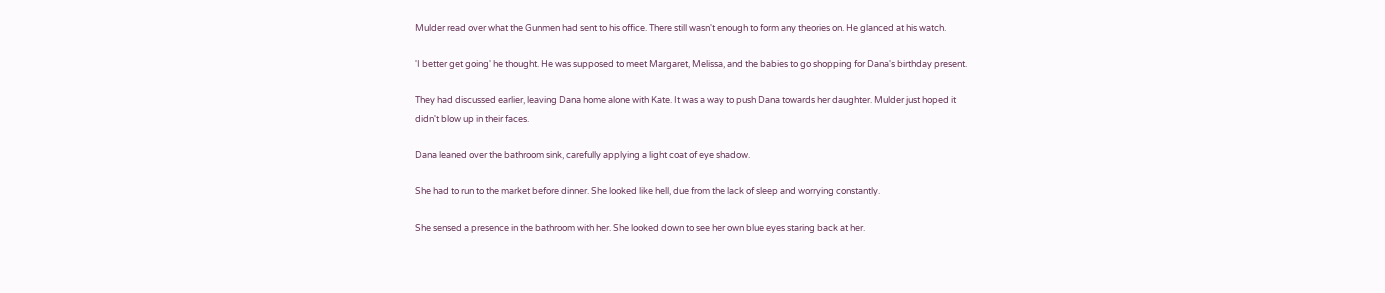Mulder read over what the Gunmen had sent to his office. There still wasn't enough to form any theories on. He glanced at his watch.

'I better get going' he thought. He was supposed to meet Margaret, Melissa, and the babies to go shopping for Dana's birthday present.

They had discussed earlier, leaving Dana home alone with Kate. It was a way to push Dana towards her daughter. Mulder just hoped it didn't blow up in their faces.

Dana leaned over the bathroom sink, carefully applying a light coat of eye shadow.

She had to run to the market before dinner. She looked like hell, due from the lack of sleep and worrying constantly.

She sensed a presence in the bathroom with her. She looked down to see her own blue eyes staring back at her.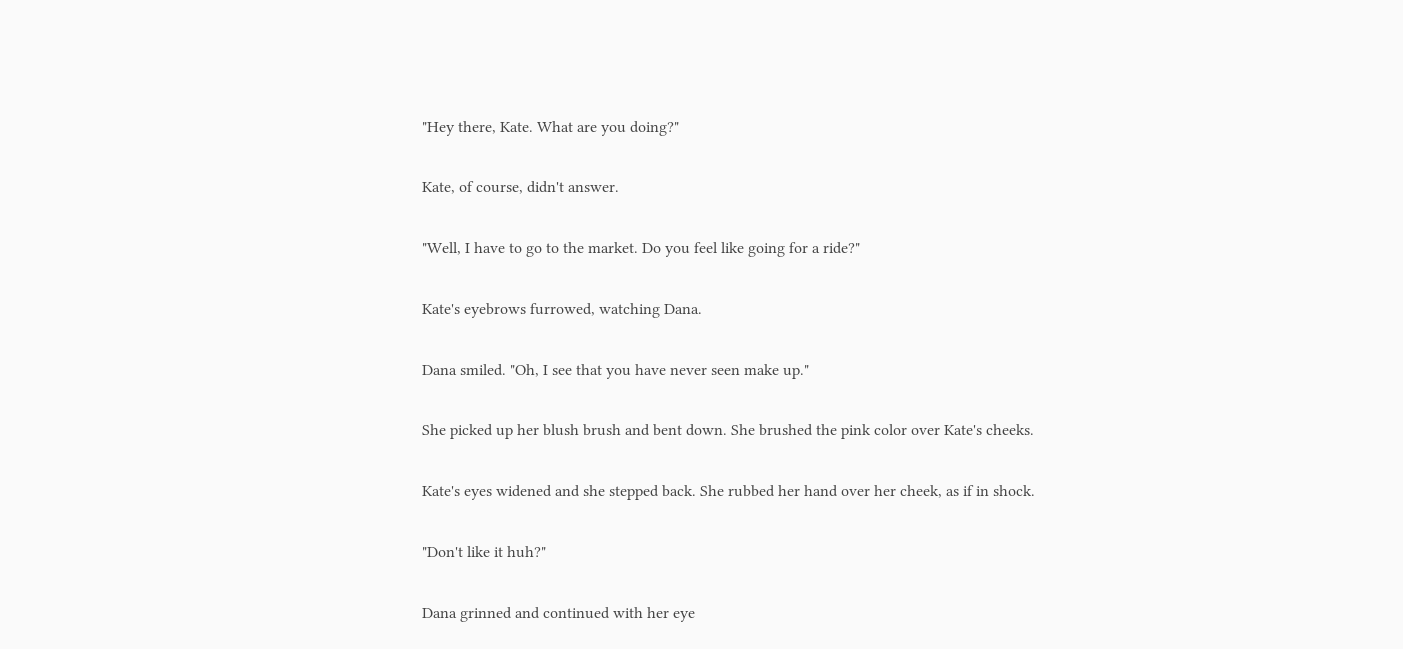"Hey there, Kate. What are you doing?"

Kate, of course, didn't answer.

"Well, I have to go to the market. Do you feel like going for a ride?"

Kate's eyebrows furrowed, watching Dana.

Dana smiled. "Oh, I see that you have never seen make up."

She picked up her blush brush and bent down. She brushed the pink color over Kate's cheeks.

Kate's eyes widened and she stepped back. She rubbed her hand over her cheek, as if in shock.

"Don't like it huh?"

Dana grinned and continued with her eye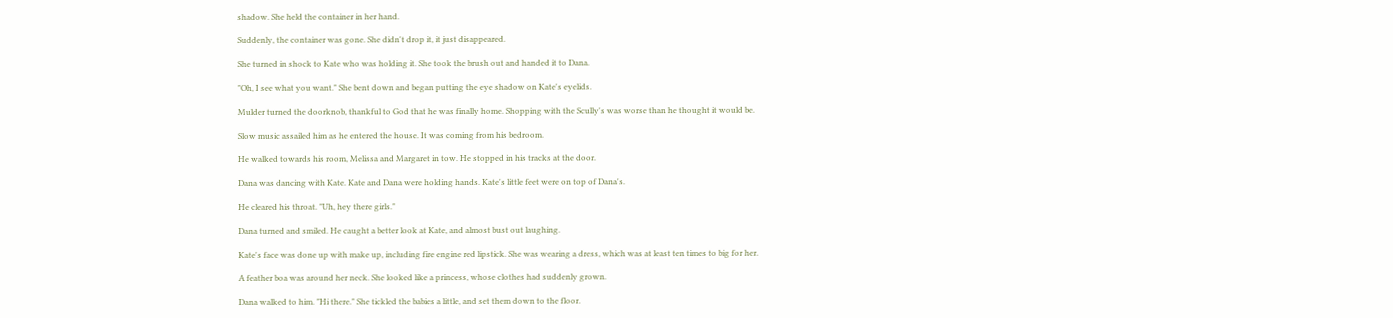shadow. She held the container in her hand.

Suddenly, the container was gone. She didn't drop it, it just disappeared.

She turned in shock to Kate who was holding it. She took the brush out and handed it to Dana.

"Oh, I see what you want." She bent down and began putting the eye shadow on Kate's eyelids.

Mulder turned the doorknob, thankful to God that he was finally home. Shopping with the Scully's was worse than he thought it would be.

Slow music assailed him as he entered the house. It was coming from his bedroom.

He walked towards his room, Melissa and Margaret in tow. He stopped in his tracks at the door.

Dana was dancing with Kate. Kate and Dana were holding hands. Kate's little feet were on top of Dana's.

He cleared his throat. "Uh, hey there girls."

Dana turned and smiled. He caught a better look at Kate, and almost bust out laughing.

Kate's face was done up with make up, including fire engine red lipstick. She was wearing a dress, which was at least ten times to big for her.

A feather boa was around her neck. She looked like a princess, whose clothes had suddenly grown.

Dana walked to him. "Hi there." She tickled the babies a little, and set them down to the floor.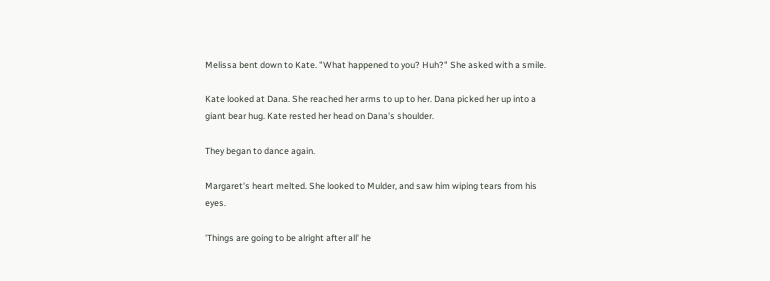Melissa bent down to Kate. "What happened to you? Huh?" She asked with a smile.

Kate looked at Dana. She reached her arms to up to her. Dana picked her up into a giant bear hug. Kate rested her head on Dana's shoulder.

They began to dance again.

Margaret's heart melted. She looked to Mulder, and saw him wiping tears from his eyes.

'Things are going to be alright after all' he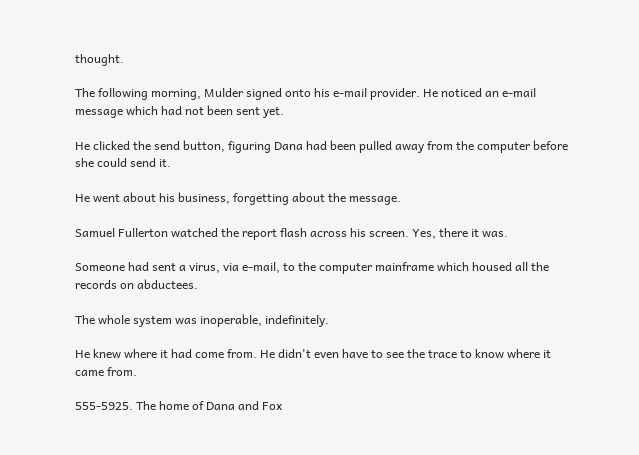thought.

The following morning, Mulder signed onto his e-mail provider. He noticed an e-mail message which had not been sent yet.

He clicked the send button, figuring Dana had been pulled away from the computer before she could send it.

He went about his business, forgetting about the message.

Samuel Fullerton watched the report flash across his screen. Yes, there it was.

Someone had sent a virus, via e-mail, to the computer mainframe which housed all the records on abductees.

The whole system was inoperable, indefinitely.

He knew where it had come from. He didn't even have to see the trace to know where it came from.

555-5925. The home of Dana and Fox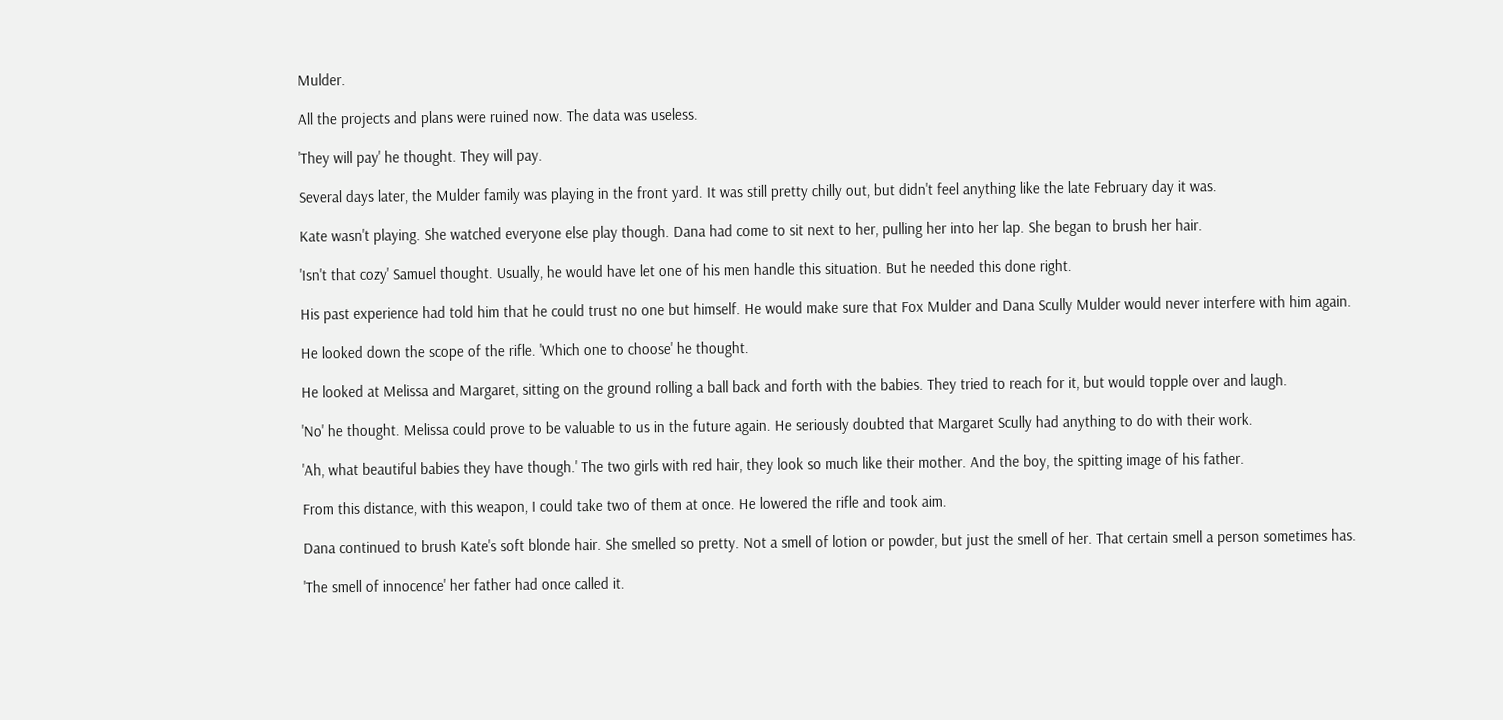Mulder.

All the projects and plans were ruined now. The data was useless.

'They will pay' he thought. They will pay.

Several days later, the Mulder family was playing in the front yard. It was still pretty chilly out, but didn't feel anything like the late February day it was.

Kate wasn't playing. She watched everyone else play though. Dana had come to sit next to her, pulling her into her lap. She began to brush her hair.

'Isn't that cozy' Samuel thought. Usually, he would have let one of his men handle this situation. But he needed this done right.

His past experience had told him that he could trust no one but himself. He would make sure that Fox Mulder and Dana Scully Mulder would never interfere with him again.

He looked down the scope of the rifle. 'Which one to choose' he thought.

He looked at Melissa and Margaret, sitting on the ground rolling a ball back and forth with the babies. They tried to reach for it, but would topple over and laugh.

'No' he thought. Melissa could prove to be valuable to us in the future again. He seriously doubted that Margaret Scully had anything to do with their work.

'Ah, what beautiful babies they have though.' The two girls with red hair, they look so much like their mother. And the boy, the spitting image of his father.

From this distance, with this weapon, I could take two of them at once. He lowered the rifle and took aim.

Dana continued to brush Kate's soft blonde hair. She smelled so pretty. Not a smell of lotion or powder, but just the smell of her. That certain smell a person sometimes has.

'The smell of innocence' her father had once called it.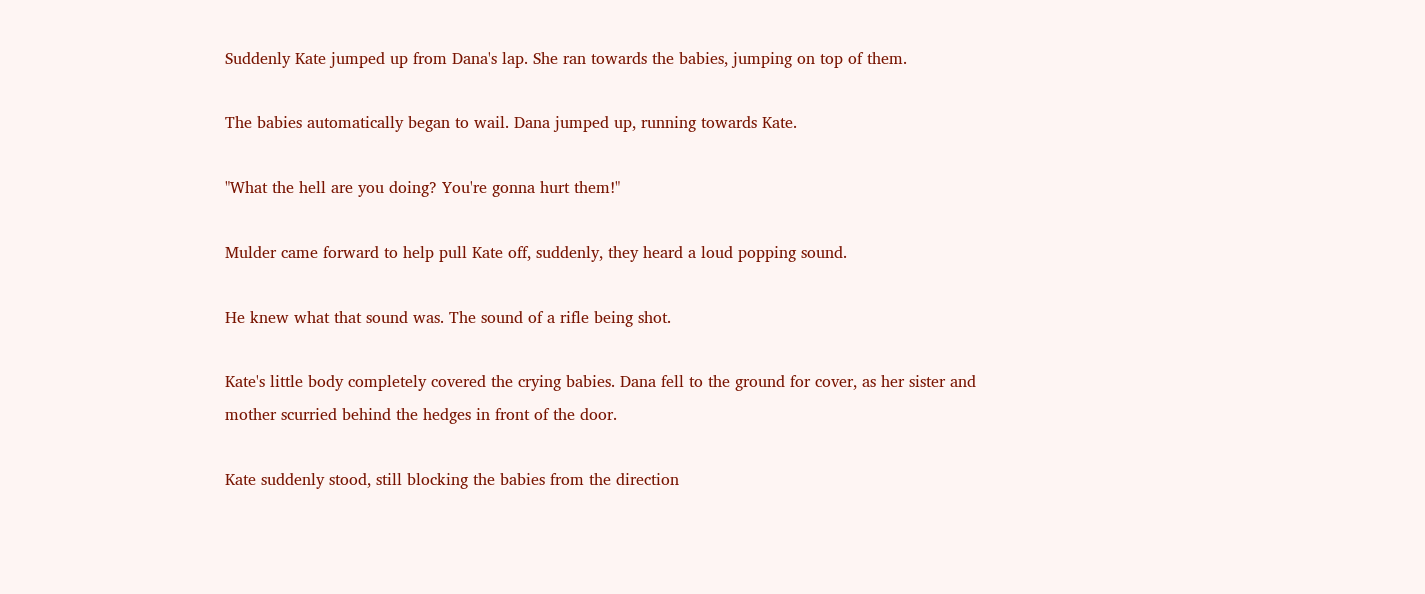Suddenly Kate jumped up from Dana's lap. She ran towards the babies, jumping on top of them.

The babies automatically began to wail. Dana jumped up, running towards Kate.

"What the hell are you doing? You're gonna hurt them!"

Mulder came forward to help pull Kate off, suddenly, they heard a loud popping sound.

He knew what that sound was. The sound of a rifle being shot.

Kate's little body completely covered the crying babies. Dana fell to the ground for cover, as her sister and mother scurried behind the hedges in front of the door.

Kate suddenly stood, still blocking the babies from the direction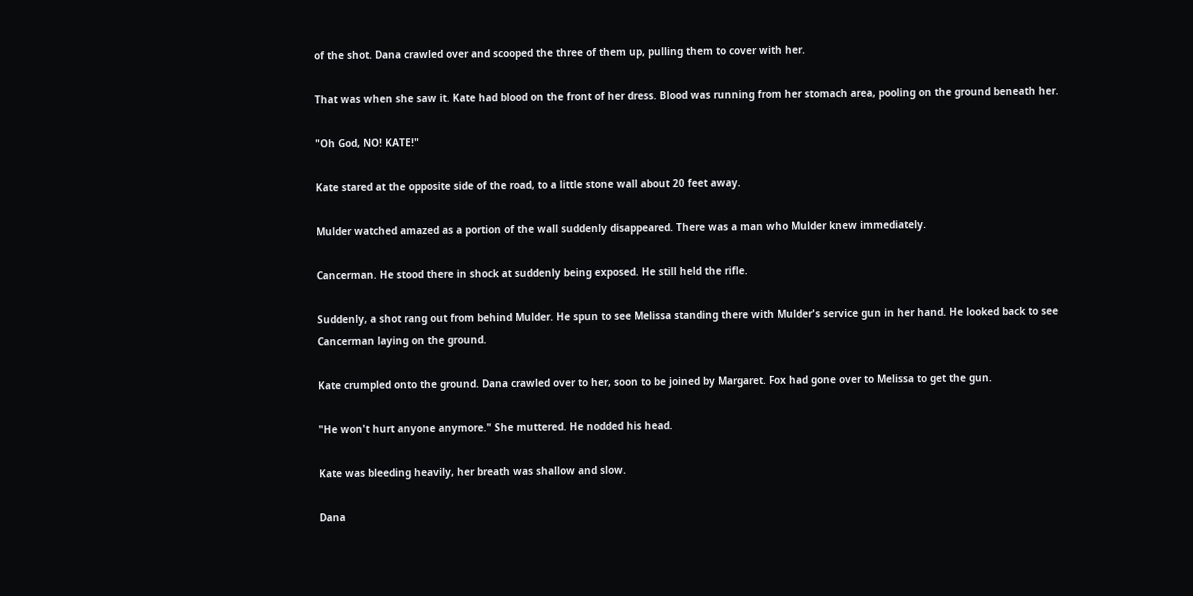of the shot. Dana crawled over and scooped the three of them up, pulling them to cover with her.

That was when she saw it. Kate had blood on the front of her dress. Blood was running from her stomach area, pooling on the ground beneath her.

"Oh God, NO! KATE!"

Kate stared at the opposite side of the road, to a little stone wall about 20 feet away.

Mulder watched amazed as a portion of the wall suddenly disappeared. There was a man who Mulder knew immediately.

Cancerman. He stood there in shock at suddenly being exposed. He still held the rifle.

Suddenly, a shot rang out from behind Mulder. He spun to see Melissa standing there with Mulder's service gun in her hand. He looked back to see Cancerman laying on the ground.

Kate crumpled onto the ground. Dana crawled over to her, soon to be joined by Margaret. Fox had gone over to Melissa to get the gun.

"He won't hurt anyone anymore." She muttered. He nodded his head.

Kate was bleeding heavily, her breath was shallow and slow.

Dana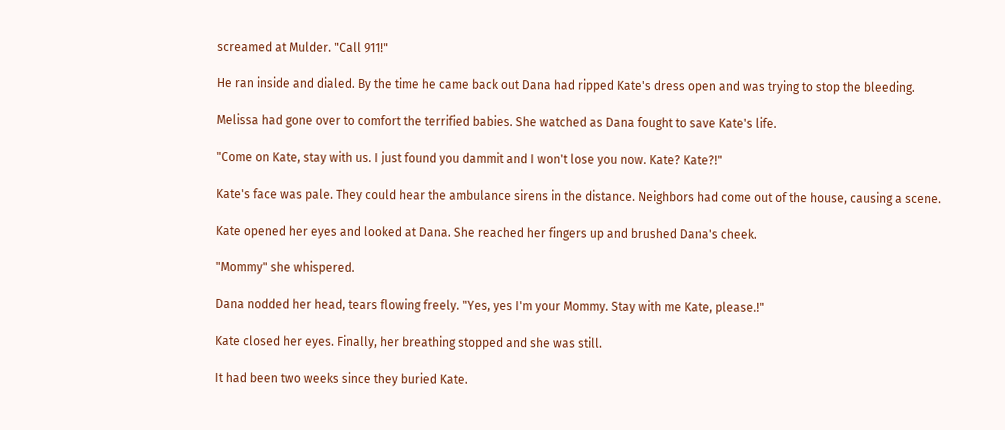screamed at Mulder. "Call 911!"

He ran inside and dialed. By the time he came back out Dana had ripped Kate's dress open and was trying to stop the bleeding.

Melissa had gone over to comfort the terrified babies. She watched as Dana fought to save Kate's life.

"Come on Kate, stay with us. I just found you dammit and I won't lose you now. Kate? Kate?!"

Kate's face was pale. They could hear the ambulance sirens in the distance. Neighbors had come out of the house, causing a scene.

Kate opened her eyes and looked at Dana. She reached her fingers up and brushed Dana's cheek.

"Mommy" she whispered.

Dana nodded her head, tears flowing freely. "Yes, yes I'm your Mommy. Stay with me Kate, please.!"

Kate closed her eyes. Finally, her breathing stopped and she was still.

It had been two weeks since they buried Kate.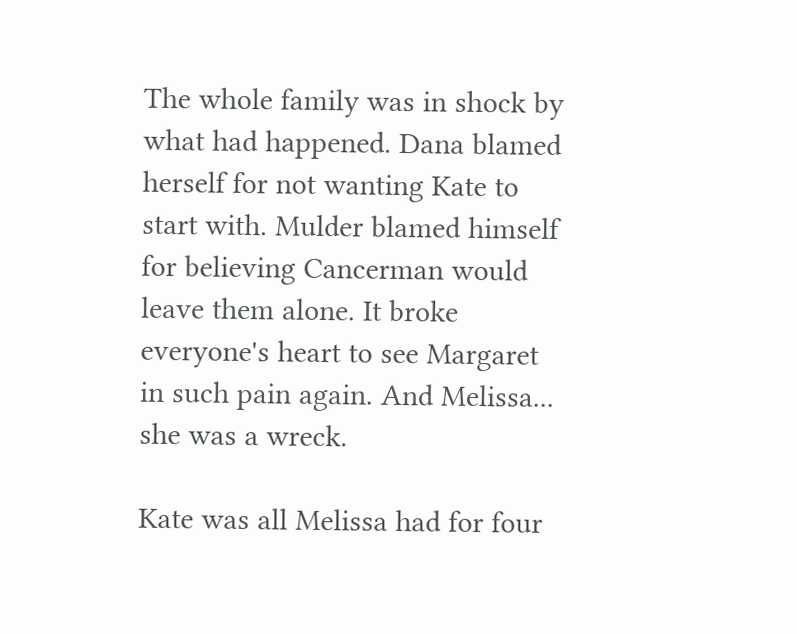The whole family was in shock by what had happened. Dana blamed herself for not wanting Kate to start with. Mulder blamed himself for believing Cancerman would leave them alone. It broke everyone's heart to see Margaret in such pain again. And Melissa... she was a wreck.

Kate was all Melissa had for four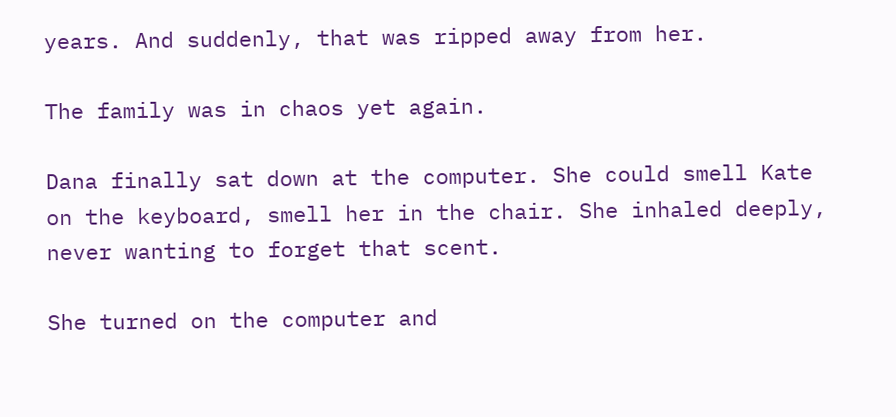years. And suddenly, that was ripped away from her.

The family was in chaos yet again.

Dana finally sat down at the computer. She could smell Kate on the keyboard, smell her in the chair. She inhaled deeply, never wanting to forget that scent.

She turned on the computer and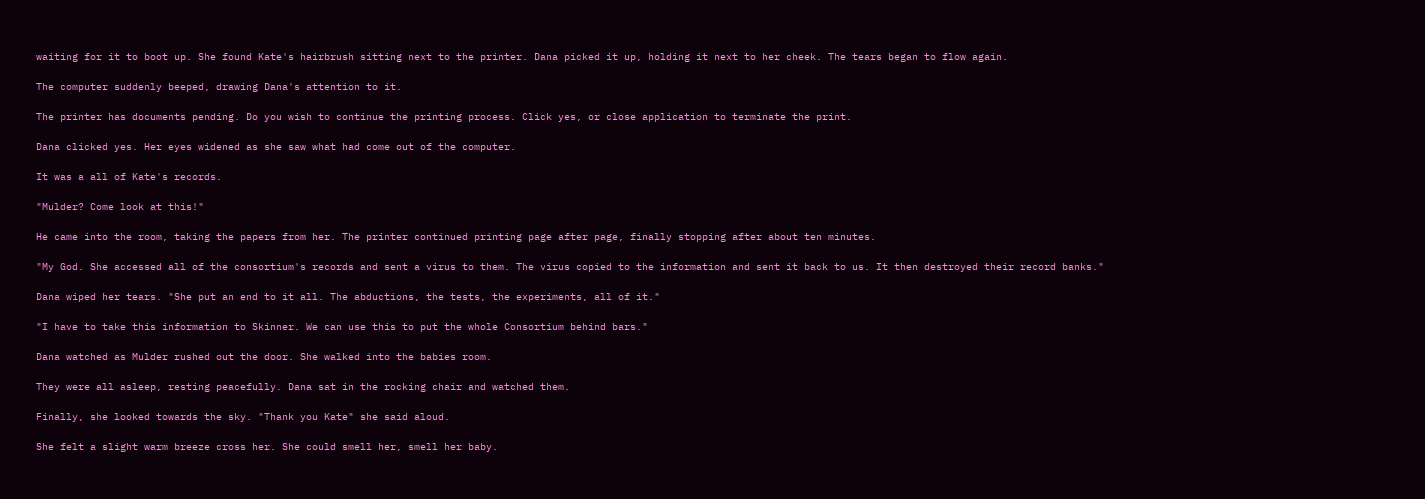waiting for it to boot up. She found Kate's hairbrush sitting next to the printer. Dana picked it up, holding it next to her cheek. The tears began to flow again.

The computer suddenly beeped, drawing Dana's attention to it.

The printer has documents pending. Do you wish to continue the printing process. Click yes, or close application to terminate the print.

Dana clicked yes. Her eyes widened as she saw what had come out of the computer.

It was a all of Kate's records.

"Mulder? Come look at this!"

He came into the room, taking the papers from her. The printer continued printing page after page, finally stopping after about ten minutes.

"My God. She accessed all of the consortium's records and sent a virus to them. The virus copied to the information and sent it back to us. It then destroyed their record banks."

Dana wiped her tears. "She put an end to it all. The abductions, the tests, the experiments, all of it."

"I have to take this information to Skinner. We can use this to put the whole Consortium behind bars."

Dana watched as Mulder rushed out the door. She walked into the babies room.

They were all asleep, resting peacefully. Dana sat in the rocking chair and watched them.

Finally, she looked towards the sky. "Thank you Kate" she said aloud.

She felt a slight warm breeze cross her. She could smell her, smell her baby.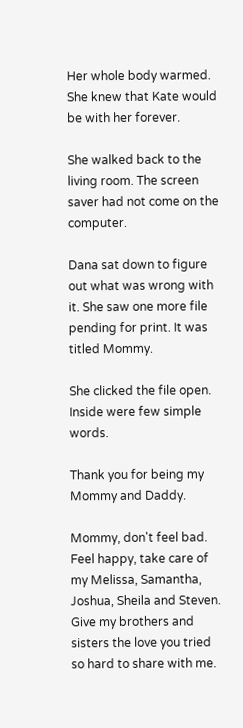Her whole body warmed. She knew that Kate would be with her forever.

She walked back to the living room. The screen saver had not come on the computer.

Dana sat down to figure out what was wrong with it. She saw one more file pending for print. It was titled Mommy.

She clicked the file open. Inside were few simple words.

Thank you for being my Mommy and Daddy.

Mommy, don't feel bad. Feel happy, take care of my Melissa, Samantha, Joshua, Sheila and Steven. Give my brothers and sisters the love you tried so hard to share with me.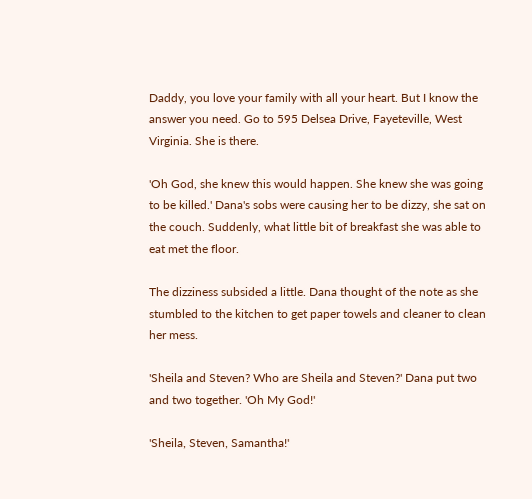Daddy, you love your family with all your heart. But I know the answer you need. Go to 595 Delsea Drive, Fayeteville, West Virginia. She is there.

'Oh God, she knew this would happen. She knew she was going to be killed.' Dana's sobs were causing her to be dizzy, she sat on the couch. Suddenly, what little bit of breakfast she was able to eat met the floor.

The dizziness subsided a little. Dana thought of the note as she stumbled to the kitchen to get paper towels and cleaner to clean her mess.

'Sheila and Steven? Who are Sheila and Steven?' Dana put two and two together. 'Oh My God!'

'Sheila, Steven, Samantha!'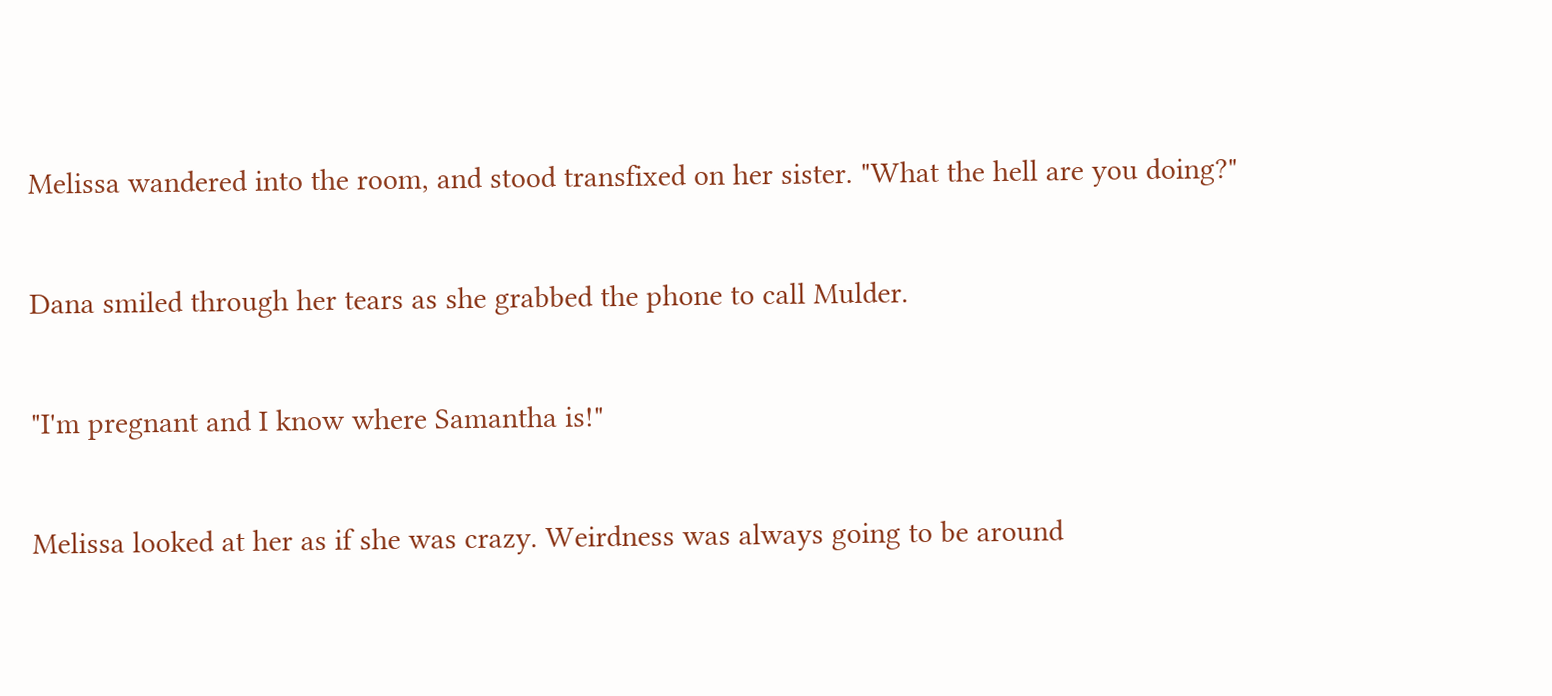Melissa wandered into the room, and stood transfixed on her sister. "What the hell are you doing?"

Dana smiled through her tears as she grabbed the phone to call Mulder.

"I'm pregnant and I know where Samantha is!"

Melissa looked at her as if she was crazy. Weirdness was always going to be around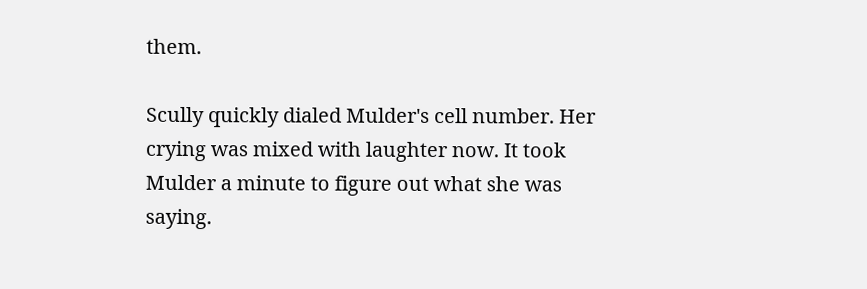them.

Scully quickly dialed Mulder's cell number. Her crying was mixed with laughter now. It took Mulder a minute to figure out what she was saying.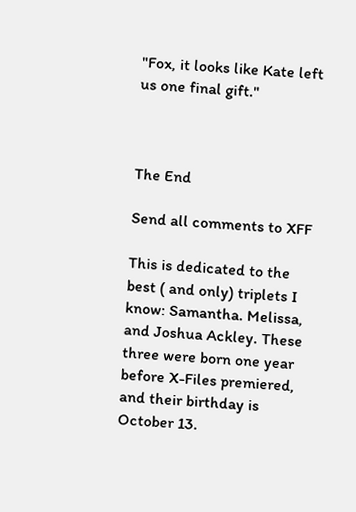"Fox, it looks like Kate left us one final gift."



The End

Send all comments to XFF

This is dedicated to the best ( and only) triplets I know: Samantha. Melissa, and Joshua Ackley. These three were born one year before X-Files premiered, and their birthday is October 13.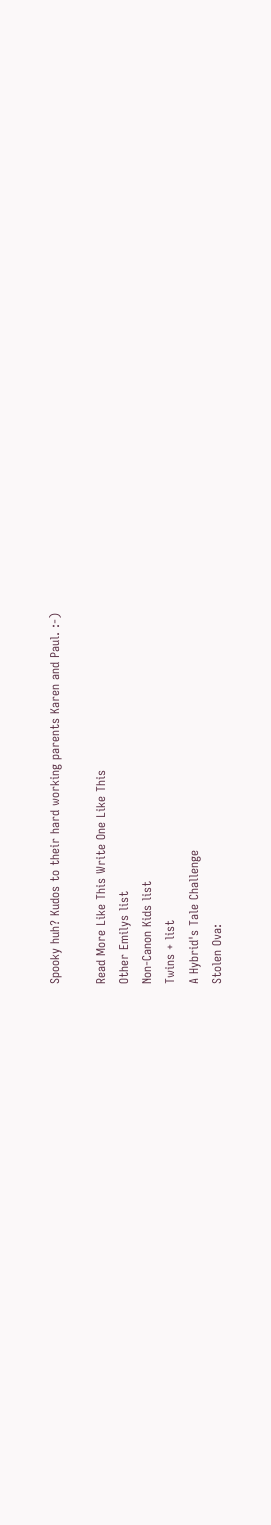Spooky huh? Kudos to their hard working parents Karen and Paul. :-)

Read More Like This Write One Like This
Other Emilys list
Non-Canon Kids list
Twins + list
A Hybrid's Tale Challenge
Stolen Ova: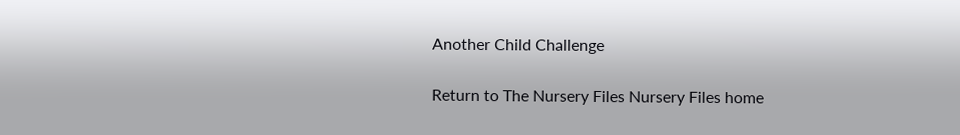Another Child Challenge

Return to The Nursery Files Nursery Files home